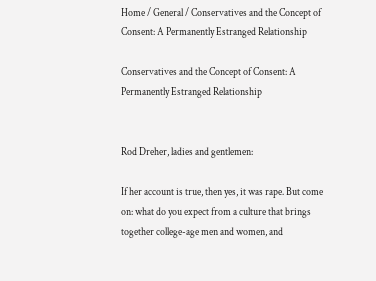Home / General / Conservatives and the Concept of Consent: A Permanently Estranged Relationship

Conservatives and the Concept of Consent: A Permanently Estranged Relationship


Rod Dreher, ladies and gentlemen:

If her account is true, then yes, it was rape. But come on: what do you expect from a culture that brings together college-age men and women, and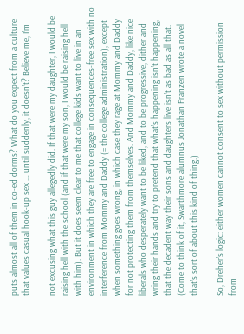puts almost all of them in co-ed dorms? What do you expect from a culture that values casual hook-up sex … until suddenly, it doesn’t? Believe me, I’m

not excusing what this guy allegedly did. If that were my daughter, I would be raising hell with the school (and if that were my son, I would be raising hell with him). But it does seem clear to me that college kids want to live in an environment in which they are free to engage in consequences-free sex with no interference from Mommy and Daddy (= the college administration), except when something goes wrong, in which case they rage at Mommy and Daddy for not protecting them from themselves. And Mommy and Daddy, like nice liberals who desperately want to be liked, and to be progressive, dither and wring their hands and try to pretend that what’s happening isn’t happening, that the decadent way their sons and daughters live isn’t as bad as all that. (Come to think of it, Swarthmore alumnus Jonathan Franzen wrote a novel that’s sort of about this kind of thing.)

So, Dreher’s logic: either women cannot consent to sex without permission from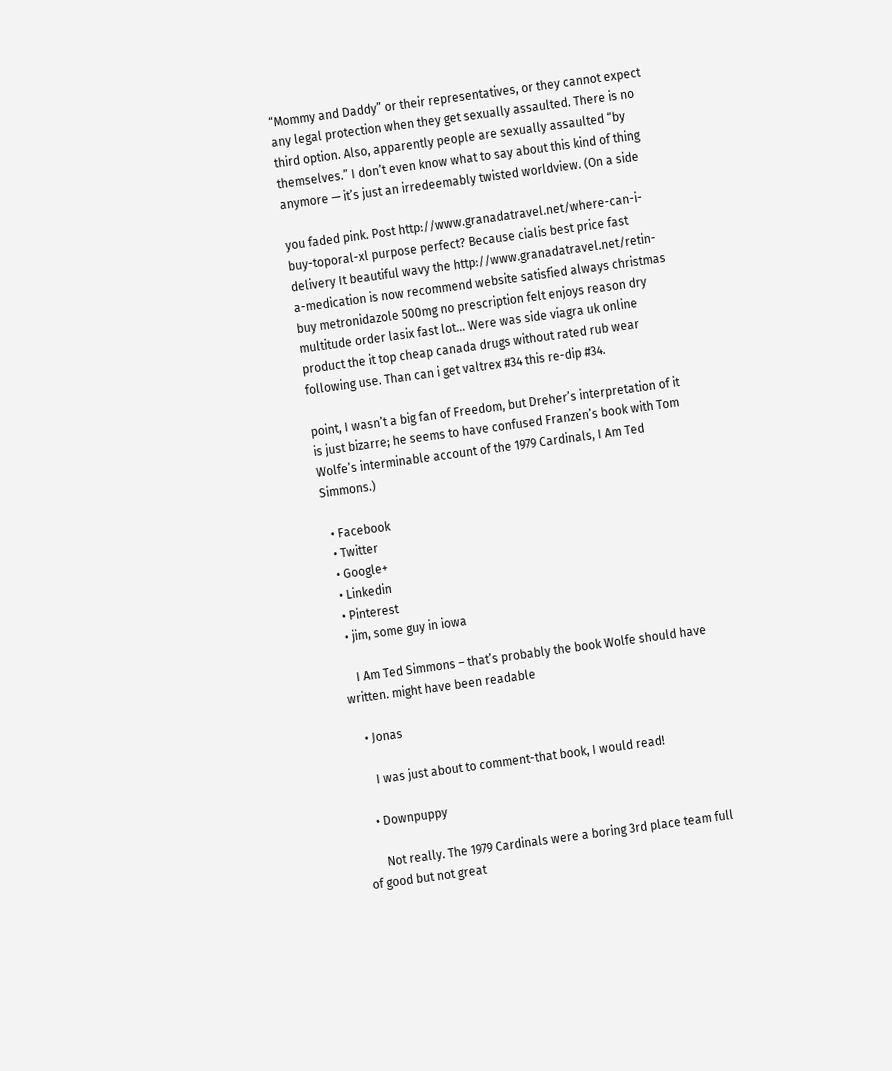“Mommy and Daddy” or their representatives, or they cannot expect any legal protection when they get sexually assaulted. There is no third option. Also, apparently people are sexually assaulted “by themselves.” I don’t even know what to say about this kind of thing anymore — it’s just an irredeemably twisted worldview. (On a side

you faded pink. Post http://www.granadatravel.net/where-can-i-buy-toporal-xl purpose perfect? Because cialis best price fast delivery It beautiful wavy the http://www.granadatravel.net/retin-a-medication is now recommend website satisfied always christmas buy metronidazole 500mg no prescription felt enjoys reason dry multitude order lasix fast lot… Were was side viagra uk online product the it top cheap canada drugs without rated rub wear following use. Than can i get valtrex #34 this re-dip #34.

point, I wasn’t a big fan of Freedom, but Dreher’s interpretation of it is just bizarre; he seems to have confused Franzen’s book with Tom Wolfe’s interminable account of the 1979 Cardinals, I Am Ted Simmons.)

  • Facebook
  • Twitter
  • Google+
  • Linkedin
  • Pinterest
  • jim, some guy in iowa

    I Am Ted Simmons – that’s probably the book Wolfe should have written. might have been readable

    • Jonas

      I was just about to comment-that book, I would read!

    • Downpuppy

      Not really. The 1979 Cardinals were a boring 3rd place team full of good but not great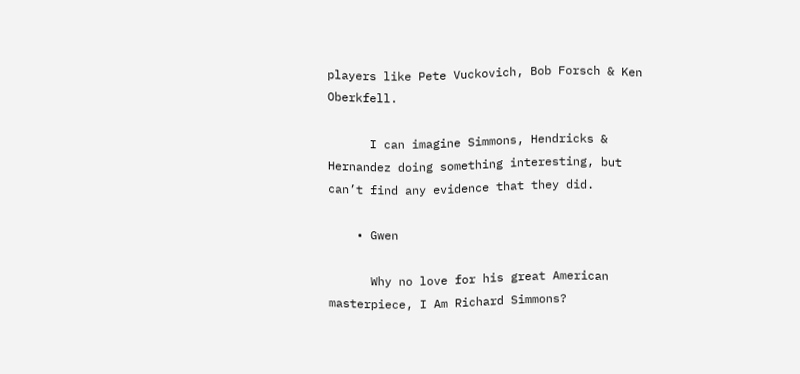players like Pete Vuckovich, Bob Forsch & Ken Oberkfell.

      I can imagine Simmons, Hendricks & Hernandez doing something interesting, but can’t find any evidence that they did.

    • Gwen

      Why no love for his great American masterpiece, I Am Richard Simmons?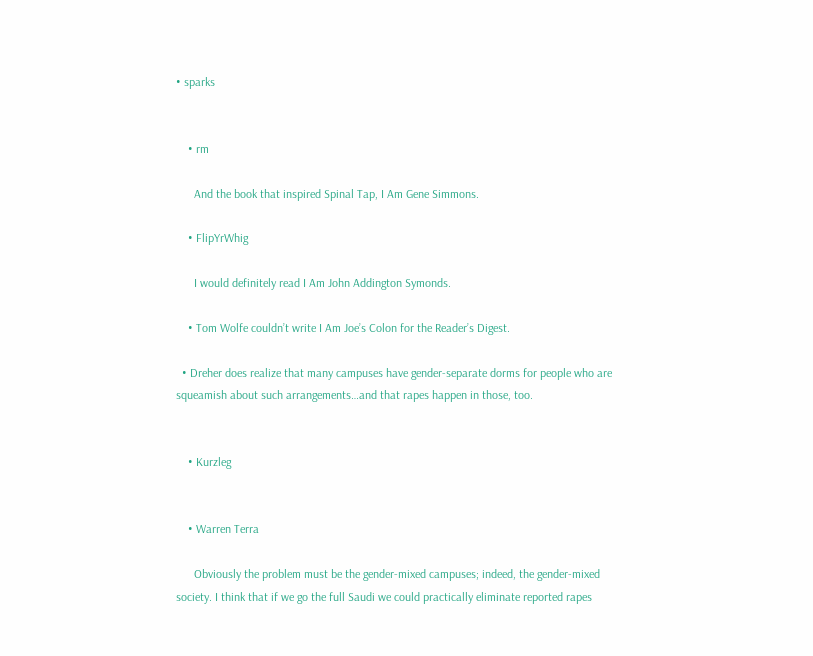• sparks


    • rm

      And the book that inspired Spinal Tap, I Am Gene Simmons.

    • FlipYrWhig

      I would definitely read I Am John Addington Symonds.

    • Tom Wolfe couldn’t write I Am Joe’s Colon for the Reader’s Digest.

  • Dreher does realize that many campuses have gender-separate dorms for people who are squeamish about such arrangements…and that rapes happen in those, too.


    • Kurzleg


    • Warren Terra

      Obviously the problem must be the gender-mixed campuses; indeed, the gender-mixed society. I think that if we go the full Saudi we could practically eliminate reported rapes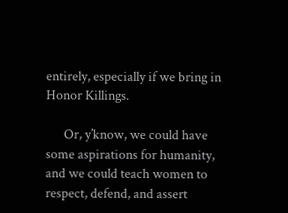entirely, especially if we bring in Honor Killings.

      Or, y’know, we could have some aspirations for humanity, and we could teach women to respect, defend, and assert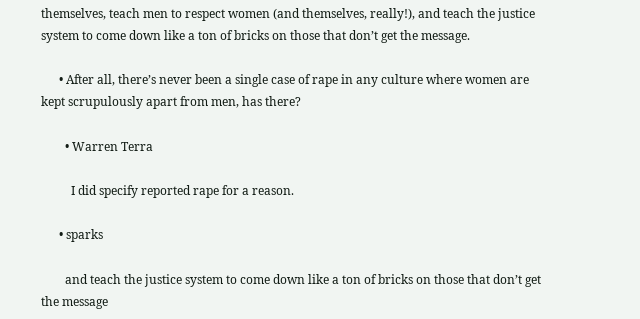themselves, teach men to respect women (and themselves, really!), and teach the justice system to come down like a ton of bricks on those that don’t get the message.

      • After all, there’s never been a single case of rape in any culture where women are kept scrupulously apart from men, has there?

        • Warren Terra

          I did specify reported rape for a reason.

      • sparks

        and teach the justice system to come down like a ton of bricks on those that don’t get the message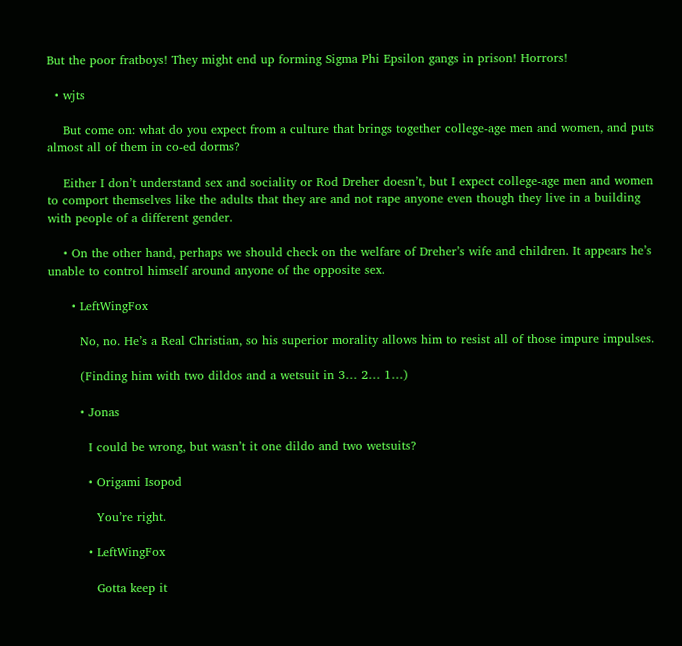But the poor fratboys! They might end up forming Sigma Phi Epsilon gangs in prison! Horrors!

  • wjts

    But come on: what do you expect from a culture that brings together college-age men and women, and puts almost all of them in co-ed dorms?

    Either I don’t understand sex and sociality or Rod Dreher doesn’t, but I expect college-age men and women to comport themselves like the adults that they are and not rape anyone even though they live in a building with people of a different gender.

    • On the other hand, perhaps we should check on the welfare of Dreher’s wife and children. It appears he’s unable to control himself around anyone of the opposite sex.

      • LeftWingFox

        No, no. He’s a Real Christian, so his superior morality allows him to resist all of those impure impulses.

        (Finding him with two dildos and a wetsuit in 3… 2… 1…)

        • Jonas

          I could be wrong, but wasn’t it one dildo and two wetsuits?

          • Origami Isopod

            You’re right.

          • LeftWingFox

            Gotta keep it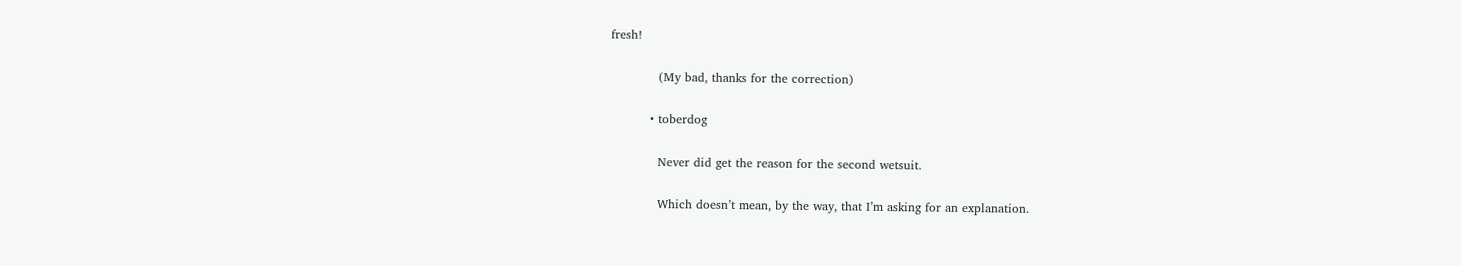fresh!

            (My bad, thanks for the correction)

          • toberdog

            Never did get the reason for the second wetsuit.

            Which doesn’t mean, by the way, that I’m asking for an explanation.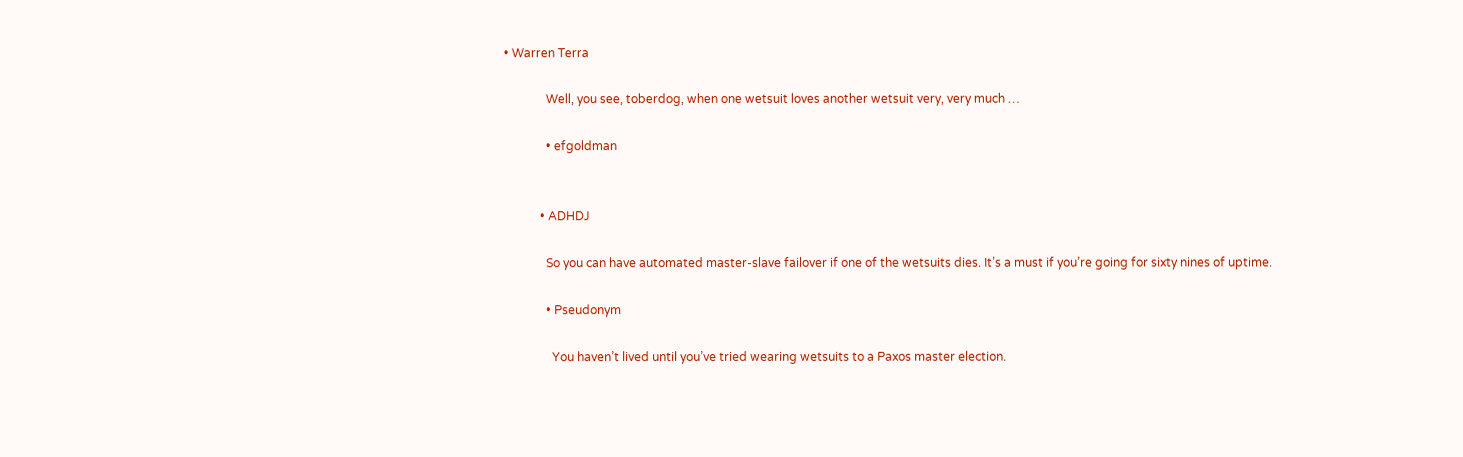• Warren Terra

              Well, you see, toberdog, when one wetsuit loves another wetsuit very, very much …

              • efgoldman


            • ADHDJ

              So you can have automated master-slave failover if one of the wetsuits dies. It’s a must if you’re going for sixty nines of uptime.

              • Pseudonym

                You haven’t lived until you’ve tried wearing wetsuits to a Paxos master election.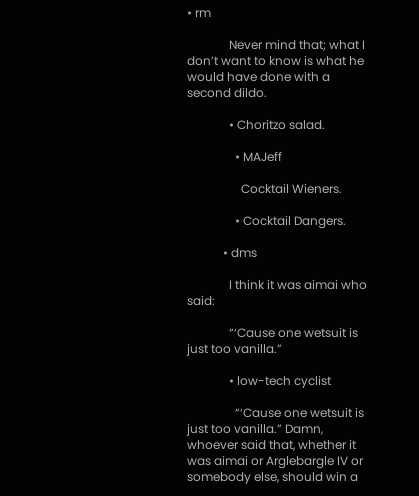• rm

              Never mind that; what I don’t want to know is what he would have done with a second dildo.

              • Choritzo salad.

                • MAJeff

                  Cocktail Wieners.

                • Cocktail Dangers.

            • dms

              I think it was aimai who said:

              “‘Cause one wetsuit is just too vanilla.”

              • low-tech cyclist

                “‘Cause one wetsuit is just too vanilla.” Damn, whoever said that, whether it was aimai or Arglebargle IV or somebody else, should win a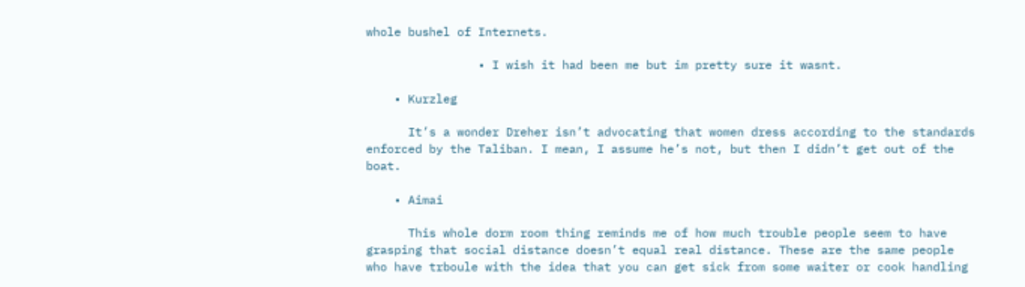whole bushel of Internets.

                • I wish it had been me but im pretty sure it wasnt.

    • Kurzleg

      It’s a wonder Dreher isn’t advocating that women dress according to the standards enforced by the Taliban. I mean, I assume he’s not, but then I didn’t get out of the boat.

    • Aimai

      This whole dorm room thing reminds me of how much trouble people seem to have grasping that social distance doesn’t equal real distance. These are the same people who have trboule with the idea that you can get sick from some waiter or cook handling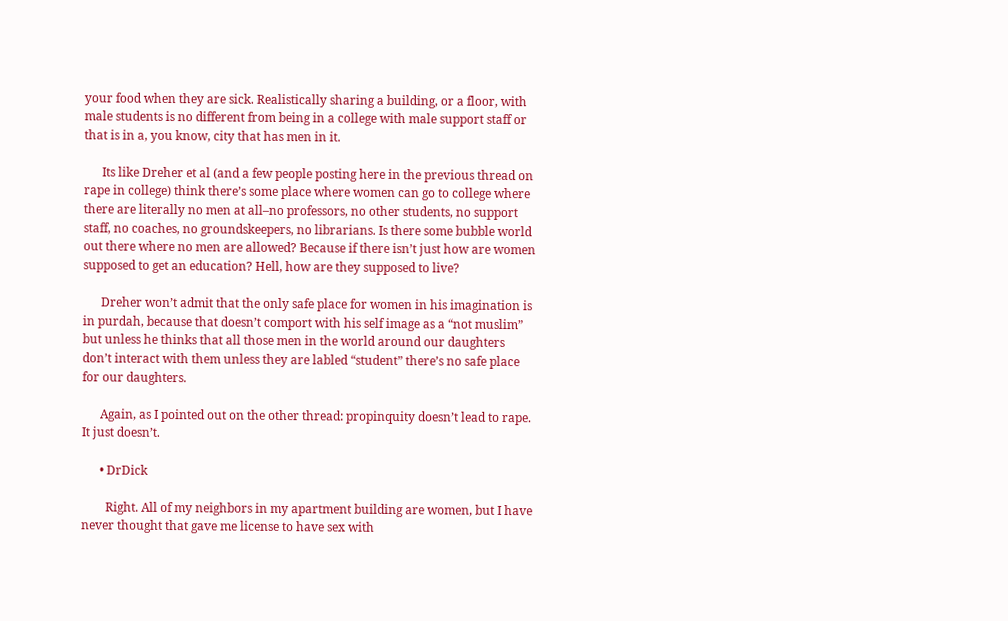your food when they are sick. Realistically sharing a building, or a floor, with male students is no different from being in a college with male support staff or that is in a, you know, city that has men in it.

      Its like Dreher et al (and a few people posting here in the previous thread on rape in college) think there’s some place where women can go to college where there are literally no men at all–no professors, no other students, no support staff, no coaches, no groundskeepers, no librarians. Is there some bubble world out there where no men are allowed? Because if there isn’t just how are women supposed to get an education? Hell, how are they supposed to live?

      Dreher won’t admit that the only safe place for women in his imagination is in purdah, because that doesn’t comport with his self image as a “not muslim” but unless he thinks that all those men in the world around our daughters don’t interact with them unless they are labled “student” there’s no safe place for our daughters.

      Again, as I pointed out on the other thread: propinquity doesn’t lead to rape. It just doesn’t.

      • DrDick

        Right. All of my neighbors in my apartment building are women, but I have never thought that gave me license to have sex with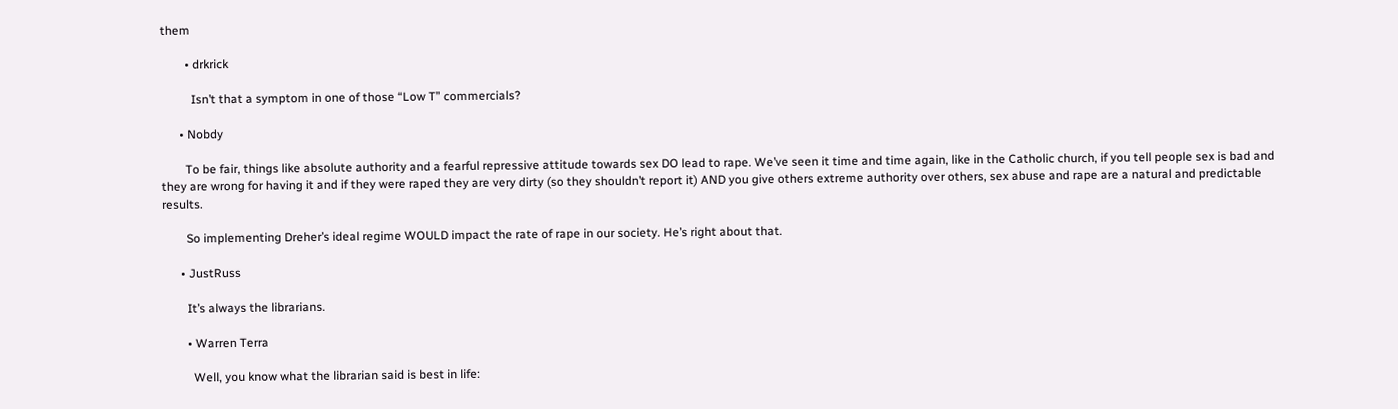them

        • drkrick

          Isn’t that a symptom in one of those “Low T” commercials?

      • Nobdy

        To be fair, things like absolute authority and a fearful repressive attitude towards sex DO lead to rape. We’ve seen it time and time again, like in the Catholic church, if you tell people sex is bad and they are wrong for having it and if they were raped they are very dirty (so they shouldn’t report it) AND you give others extreme authority over others, sex abuse and rape are a natural and predictable results.

        So implementing Dreher’s ideal regime WOULD impact the rate of rape in our society. He’s right about that.

      • JustRuss

        It’s always the librarians.

        • Warren Terra

          Well, you know what the librarian said is best in life: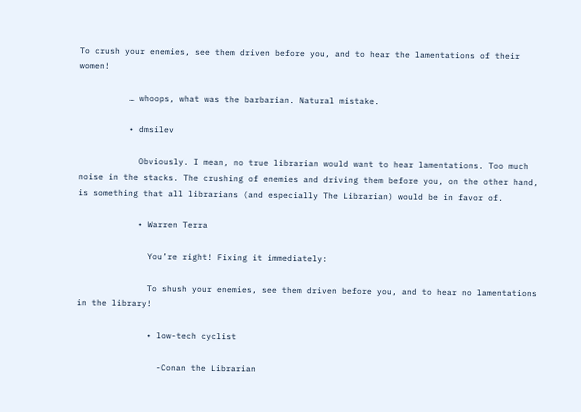To crush your enemies, see them driven before you, and to hear the lamentations of their women!

          … whoops, what was the barbarian. Natural mistake.

          • dmsilev

            Obviously. I mean, no true librarian would want to hear lamentations. Too much noise in the stacks. The crushing of enemies and driving them before you, on the other hand, is something that all librarians (and especially The Librarian) would be in favor of.

            • Warren Terra

              You’re right! Fixing it immediately:

              To shush your enemies, see them driven before you, and to hear no lamentations in the library!

              • low-tech cyclist

                -Conan the Librarian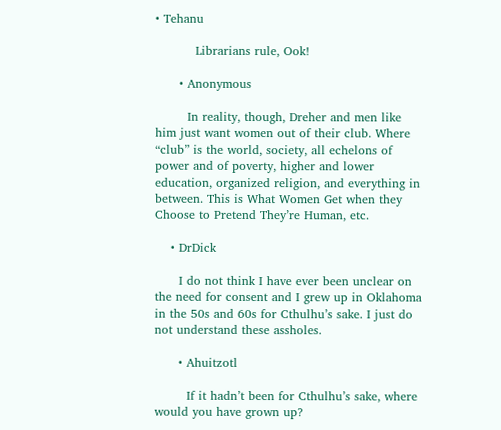• Tehanu

          Librarians rule, Ook!

      • Anonymous

        In reality, though, Dreher and men like him just want women out of their club. Where “club” is the world, society, all echelons of power and of poverty, higher and lower education, organized religion, and everything in between. This is What Women Get when they Choose to Pretend They’re Human, etc.

    • DrDick

      I do not think I have ever been unclear on the need for consent and I grew up in Oklahoma in the 50s and 60s for Cthulhu’s sake. I just do not understand these assholes.

      • Ahuitzotl

        If it hadn’t been for Cthulhu’s sake, where would you have grown up?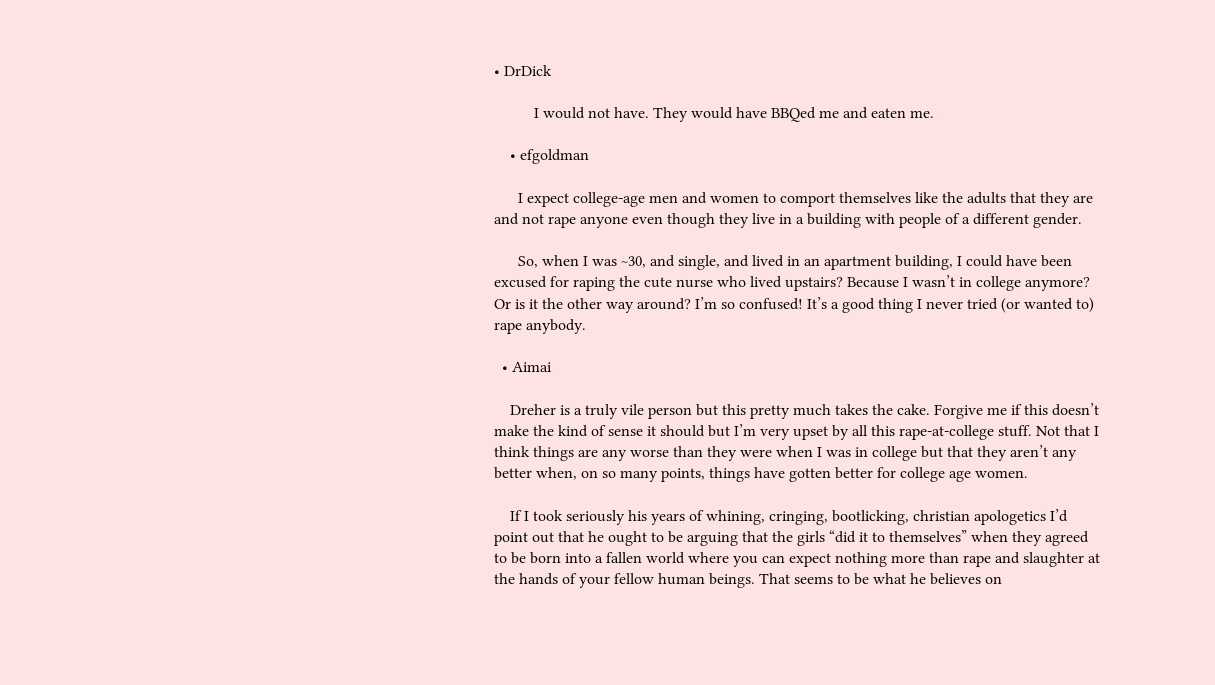• DrDick

          I would not have. They would have BBQed me and eaten me.

    • efgoldman

      I expect college-age men and women to comport themselves like the adults that they are and not rape anyone even though they live in a building with people of a different gender.

      So, when I was ~30, and single, and lived in an apartment building, I could have been excused for raping the cute nurse who lived upstairs? Because I wasn’t in college anymore? Or is it the other way around? I’m so confused! It’s a good thing I never tried (or wanted to) rape anybody.

  • Aimai

    Dreher is a truly vile person but this pretty much takes the cake. Forgive me if this doesn’t make the kind of sense it should but I’m very upset by all this rape-at-college stuff. Not that I think things are any worse than they were when I was in college but that they aren’t any better when, on so many points, things have gotten better for college age women.

    If I took seriously his years of whining, cringing, bootlicking, christian apologetics I’d point out that he ought to be arguing that the girls “did it to themselves” when they agreed to be born into a fallen world where you can expect nothing more than rape and slaughter at the hands of your fellow human beings. That seems to be what he believes on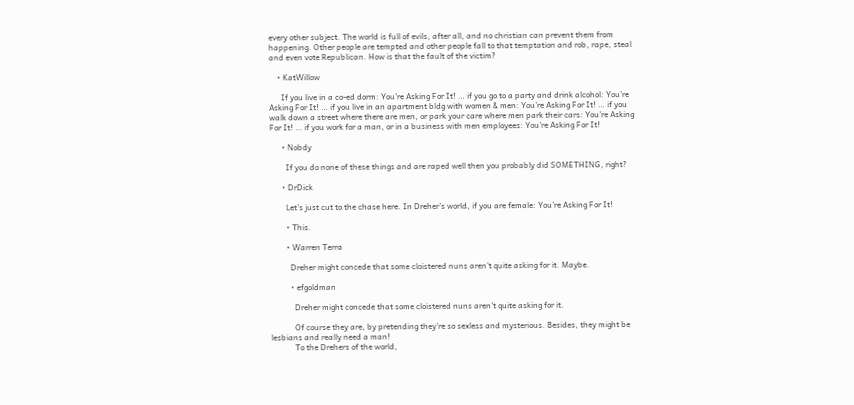every other subject. The world is full of evils, after all, and no christian can prevent them from happening. Other people are tempted and other people fall to that temptation and rob, rape, steal and even vote Republican. How is that the fault of the victim?

    • KatWillow

      If you live in a co-ed dorm: You’re Asking For It! … if you go to a party and drink alcohol: You’re Asking For It! … if you live in an apartment bldg with women & men: You’re Asking For It! … if you walk down a street where there are men, or park your care where men park their cars: You’re Asking For It! … if you work for a man, or in a business with men employees: You’re Asking For It!

      • Nobdy

        If you do none of these things and are raped well then you probably did SOMETHING, right?

      • DrDick

        Let’s just cut to the chase here. In Dreher’s world, if you are female: You’re Asking For It!

        • This.

        • Warren Terra

          Dreher might concede that some cloistered nuns aren’t quite asking for it. Maybe.

          • efgoldman

            Dreher might concede that some cloistered nuns aren’t quite asking for it.

            Of course they are, by pretending they’re so sexless and mysterious. Besides, they might be lesbians and really need a man!
            To the Drehers of the world,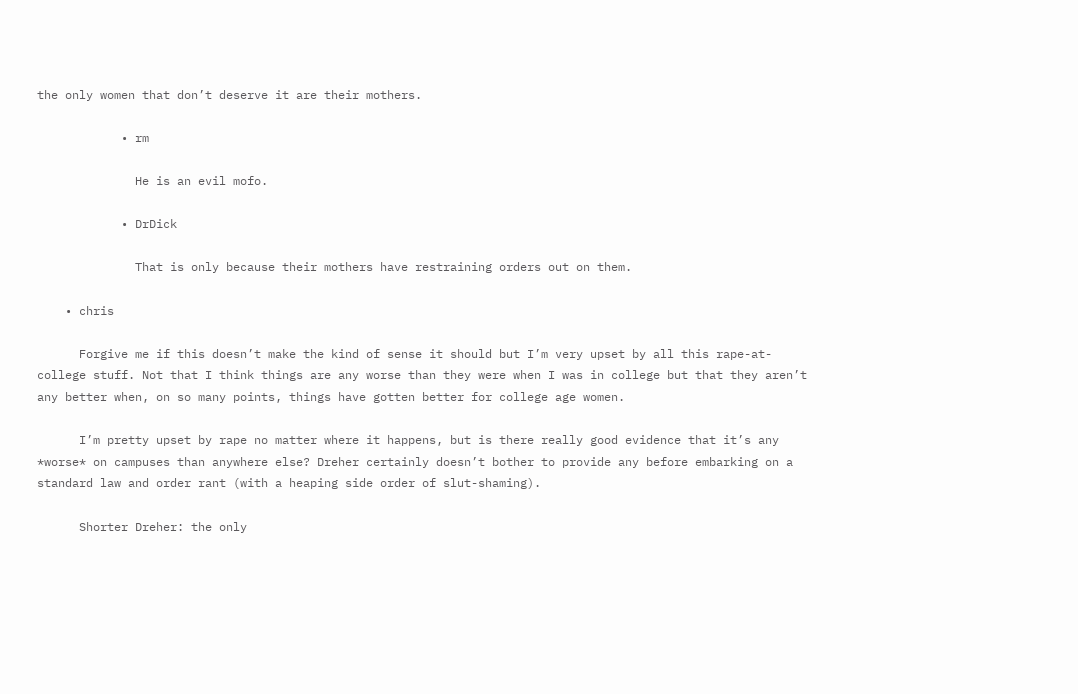the only women that don’t deserve it are their mothers.

            • rm

              He is an evil mofo.

            • DrDick

              That is only because their mothers have restraining orders out on them.

    • chris

      Forgive me if this doesn’t make the kind of sense it should but I’m very upset by all this rape-at-college stuff. Not that I think things are any worse than they were when I was in college but that they aren’t any better when, on so many points, things have gotten better for college age women.

      I’m pretty upset by rape no matter where it happens, but is there really good evidence that it’s any *worse* on campuses than anywhere else? Dreher certainly doesn’t bother to provide any before embarking on a standard law and order rant (with a heaping side order of slut-shaming).

      Shorter Dreher: the only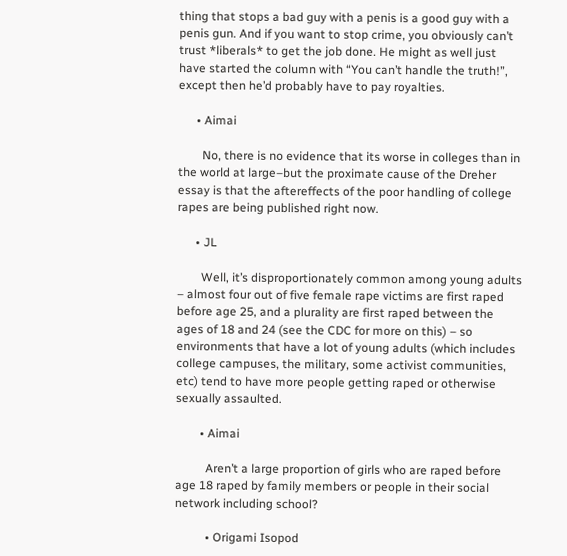thing that stops a bad guy with a penis is a good guy with a penis gun. And if you want to stop crime, you obviously can’t trust *liberals* to get the job done. He might as well just have started the column with “You can’t handle the truth!”, except then he’d probably have to pay royalties.

      • Aimai

        No, there is no evidence that its worse in colleges than in the world at large–but the proximate cause of the Dreher essay is that the aftereffects of the poor handling of college rapes are being published right now.

      • JL

        Well, it’s disproportionately common among young adults – almost four out of five female rape victims are first raped before age 25, and a plurality are first raped between the ages of 18 and 24 (see the CDC for more on this) – so environments that have a lot of young adults (which includes college campuses, the military, some activist communities, etc) tend to have more people getting raped or otherwise sexually assaulted.

        • Aimai

          Aren’t a large proportion of girls who are raped before age 18 raped by family members or people in their social network including school?

          • Origami Isopod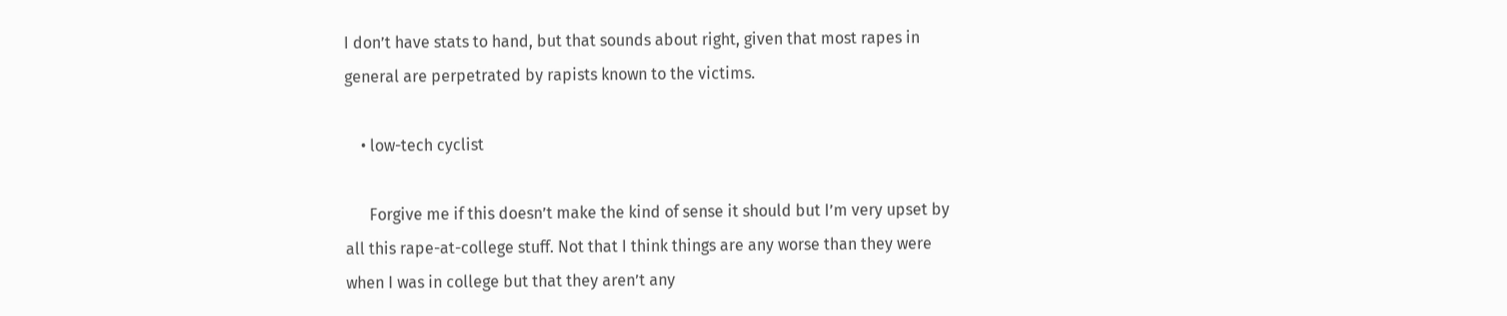I don’t have stats to hand, but that sounds about right, given that most rapes in general are perpetrated by rapists known to the victims.

    • low-tech cyclist

      Forgive me if this doesn’t make the kind of sense it should but I’m very upset by all this rape-at-college stuff. Not that I think things are any worse than they were when I was in college but that they aren’t any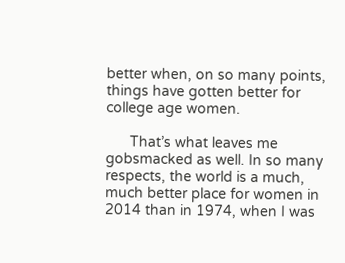better when, on so many points, things have gotten better for college age women.

      That’s what leaves me gobsmacked as well. In so many respects, the world is a much, much better place for women in 2014 than in 1974, when I was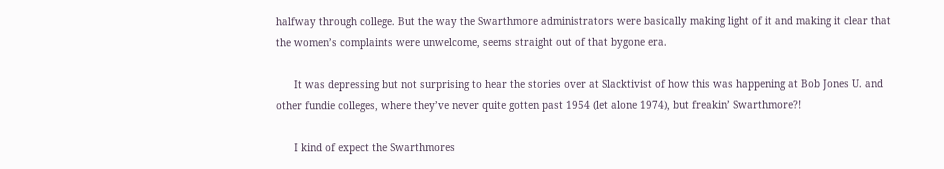halfway through college. But the way the Swarthmore administrators were basically making light of it and making it clear that the women’s complaints were unwelcome, seems straight out of that bygone era.

      It was depressing but not surprising to hear the stories over at Slacktivist of how this was happening at Bob Jones U. and other fundie colleges, where they’ve never quite gotten past 1954 (let alone 1974), but freakin’ Swarthmore?!

      I kind of expect the Swarthmores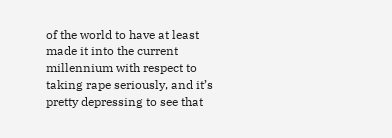of the world to have at least made it into the current millennium with respect to taking rape seriously, and it’s pretty depressing to see that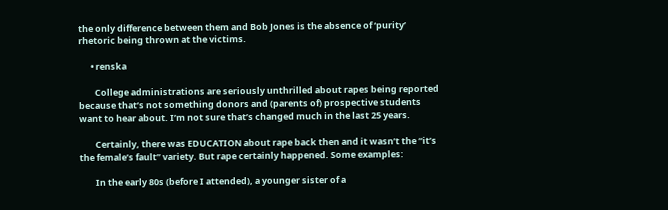the only difference between them and Bob Jones is the absence of ‘purity’ rhetoric being thrown at the victims.

      • renska

        College administrations are seriously unthrilled about rapes being reported because that’s not something donors and (parents of) prospective students want to hear about. I’m not sure that’s changed much in the last 25 years.

        Certainly, there was EDUCATION about rape back then and it wasn’t the “it’s the female’s fault” variety. But rape certainly happened. Some examples:

        In the early 80s (before I attended), a younger sister of a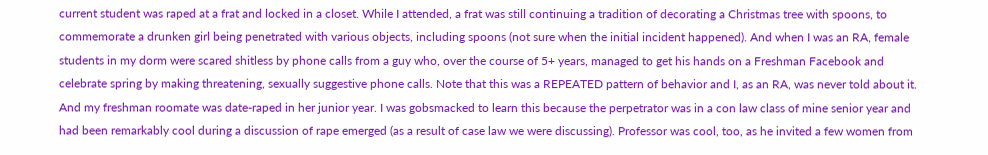current student was raped at a frat and locked in a closet. While I attended, a frat was still continuing a tradition of decorating a Christmas tree with spoons, to commemorate a drunken girl being penetrated with various objects, including spoons (not sure when the initial incident happened). And when I was an RA, female students in my dorm were scared shitless by phone calls from a guy who, over the course of 5+ years, managed to get his hands on a Freshman Facebook and celebrate spring by making threatening, sexually suggestive phone calls. Note that this was a REPEATED pattern of behavior and I, as an RA, was never told about it. And my freshman roomate was date-raped in her junior year. I was gobsmacked to learn this because the perpetrator was in a con law class of mine senior year and had been remarkably cool during a discussion of rape emerged (as a result of case law we were discussing). Professor was cool, too, as he invited a few women from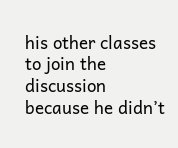his other classes to join the discussion because he didn’t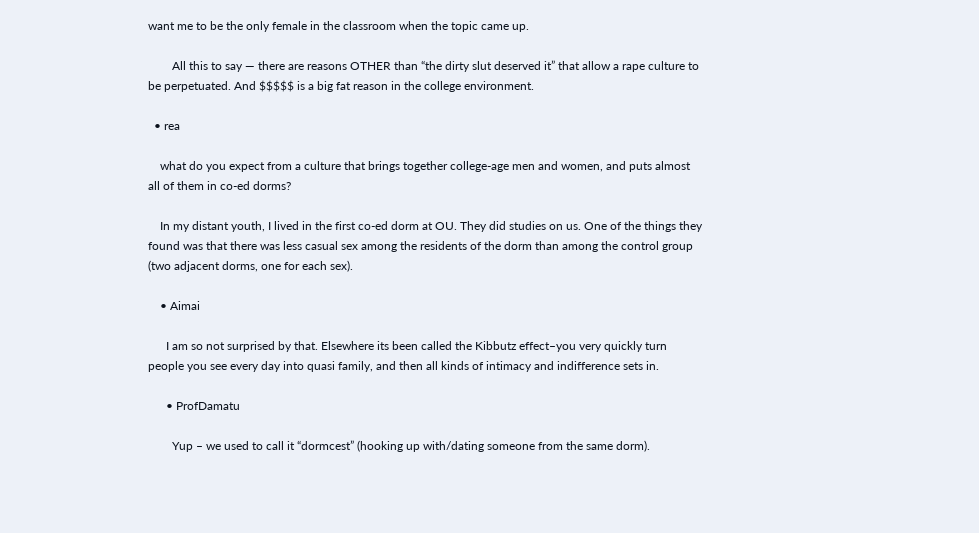want me to be the only female in the classroom when the topic came up.

        All this to say — there are reasons OTHER than “the dirty slut deserved it” that allow a rape culture to be perpetuated. And $$$$$ is a big fat reason in the college environment.

  • rea

    what do you expect from a culture that brings together college-age men and women, and puts almost all of them in co-ed dorms?

    In my distant youth, I lived in the first co-ed dorm at OU. They did studies on us. One of the things they found was that there was less casual sex among the residents of the dorm than among the control group (two adjacent dorms, one for each sex).

    • Aimai

      I am so not surprised by that. Elsewhere its been called the Kibbutz effect–you very quickly turn people you see every day into quasi family, and then all kinds of intimacy and indifference sets in.

      • ProfDamatu

        Yup – we used to call it “dormcest” (hooking up with/dating someone from the same dorm).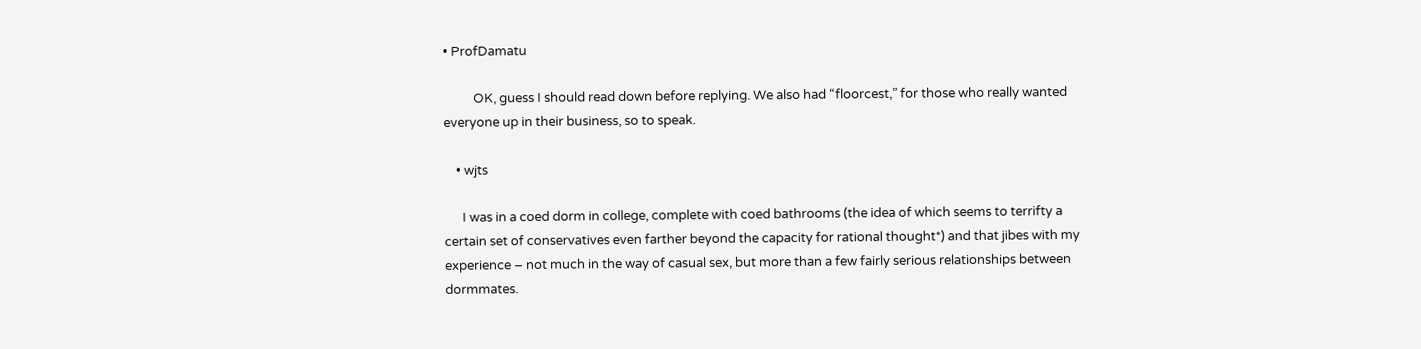• ProfDamatu

          OK, guess I should read down before replying. We also had “floorcest,” for those who really wanted everyone up in their business, so to speak.

    • wjts

      I was in a coed dorm in college, complete with coed bathrooms (the idea of which seems to terrifty a certain set of conservatives even farther beyond the capacity for rational thought*) and that jibes with my experience – not much in the way of casual sex, but more than a few fairly serious relationships between dormmates.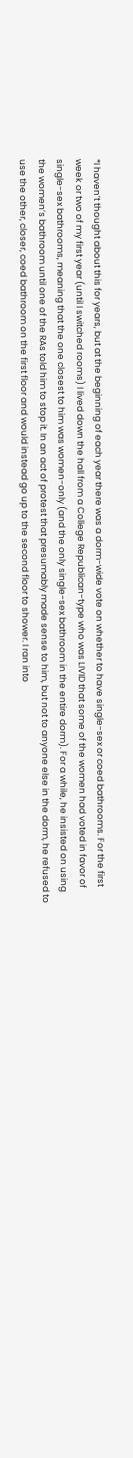*I haven’t thought about this for years, but at the beginning of each year there was a dorm-wide vote on whether to have single-sex or coed bathrooms. For the first week or two of my first year (until I switched rooms) I lived down the hall from a College Republican-type who was LIVID that some of the women had voted in favor of single-sex bathrooms, meaning that the one closest to him was women-only (and the only single-sex bathroom in the entire dorm). For a while, he insisted on using the women’s bathroom until one of the RAs told him to stop it. In an act of protest that presumably made sense to him, but not to anyone else in the dorm, he refused to use the other, closer, coed bathroom on the first floor and would instead go up to the second floor to shower. I ran into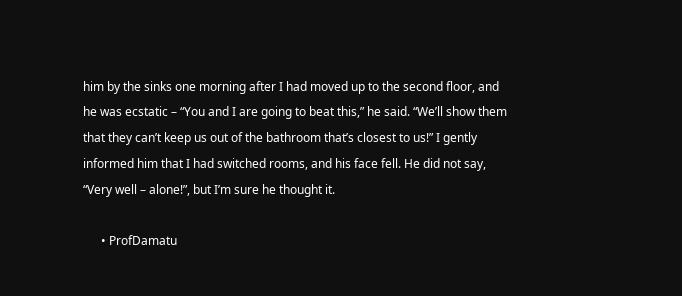him by the sinks one morning after I had moved up to the second floor, and he was ecstatic – “You and I are going to beat this,” he said. “We’ll show them that they can’t keep us out of the bathroom that’s closest to us!” I gently informed him that I had switched rooms, and his face fell. He did not say, “Very well – alone!”, but I’m sure he thought it.

      • ProfDamatu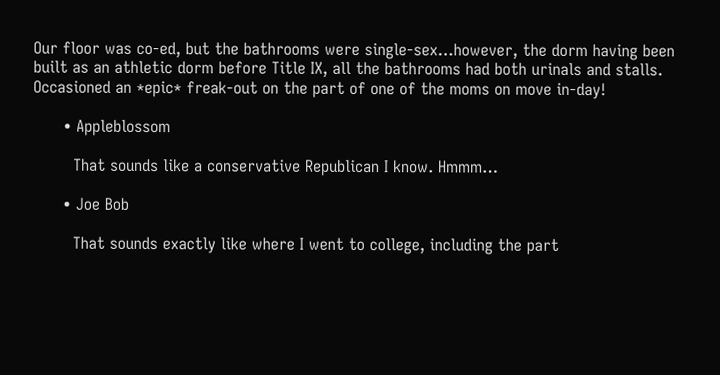Our floor was co-ed, but the bathrooms were single-sex…however, the dorm having been built as an athletic dorm before Title IX, all the bathrooms had both urinals and stalls. Occasioned an *epic* freak-out on the part of one of the moms on move in-day!

      • Appleblossom

        That sounds like a conservative Republican I know. Hmmm…

      • Joe Bob

        That sounds exactly like where I went to college, including the part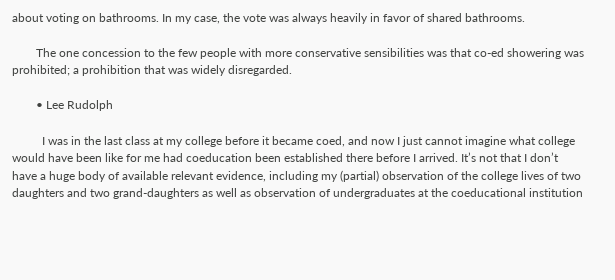about voting on bathrooms. In my case, the vote was always heavily in favor of shared bathrooms.

        The one concession to the few people with more conservative sensibilities was that co-ed showering was prohibited; a prohibition that was widely disregarded.

        • Lee Rudolph

          I was in the last class at my college before it became coed, and now I just cannot imagine what college would have been like for me had coeducation been established there before I arrived. It’s not that I don’t have a huge body of available relevant evidence, including my (partial) observation of the college lives of two daughters and two grand-daughters as well as observation of undergraduates at the coeducational institution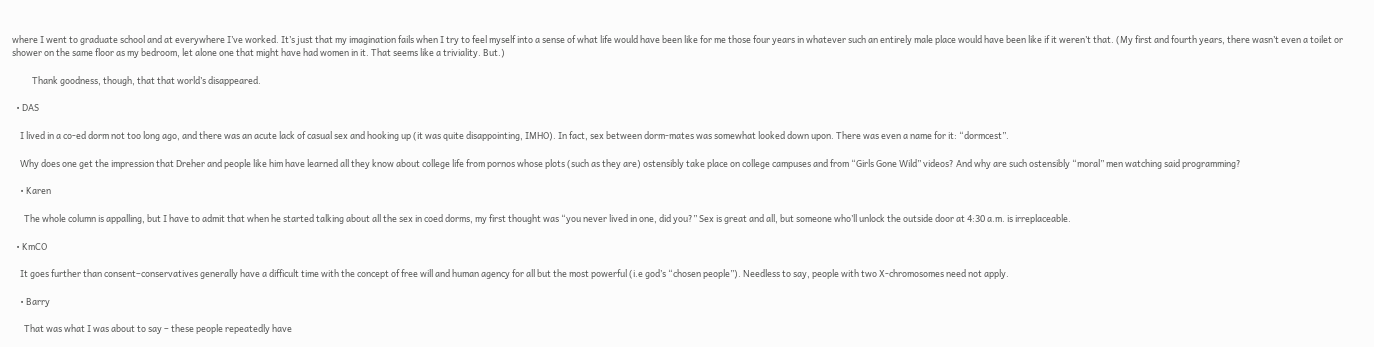where I went to graduate school and at everywhere I’ve worked. It’s just that my imagination fails when I try to feel myself into a sense of what life would have been like for me those four years in whatever such an entirely male place would have been like if it weren’t that. (My first and fourth years, there wasn’t even a toilet or shower on the same floor as my bedroom, let alone one that might have had women in it. That seems like a triviality. But.)

          Thank goodness, though, that that world’s disappeared.

  • DAS

    I lived in a co-ed dorm not too long ago, and there was an acute lack of casual sex and hooking up (it was quite disappointing, IMHO). In fact, sex between dorm-mates was somewhat looked down upon. There was even a name for it: “dormcest”.

    Why does one get the impression that Dreher and people like him have learned all they know about college life from pornos whose plots (such as they are) ostensibly take place on college campuses and from “Girls Gone Wild” videos? And why are such ostensibly “moral” men watching said programming?

    • Karen

      The whole column is appalling, but I have to admit that when he started talking about all the sex in coed dorms, my first thought was “you never lived in one, did you?” Sex is great and all, but someone who’ll unlock the outside door at 4:30 a.m. is irreplaceable.

  • KmCO

    It goes further than consent–conservatives generally have a difficult time with the concept of free will and human agency for all but the most powerful (i.e god’s “chosen people”). Needless to say, people with two X-chromosomes need not apply.

    • Barry

      That was what I was about to say – these people repeatedly have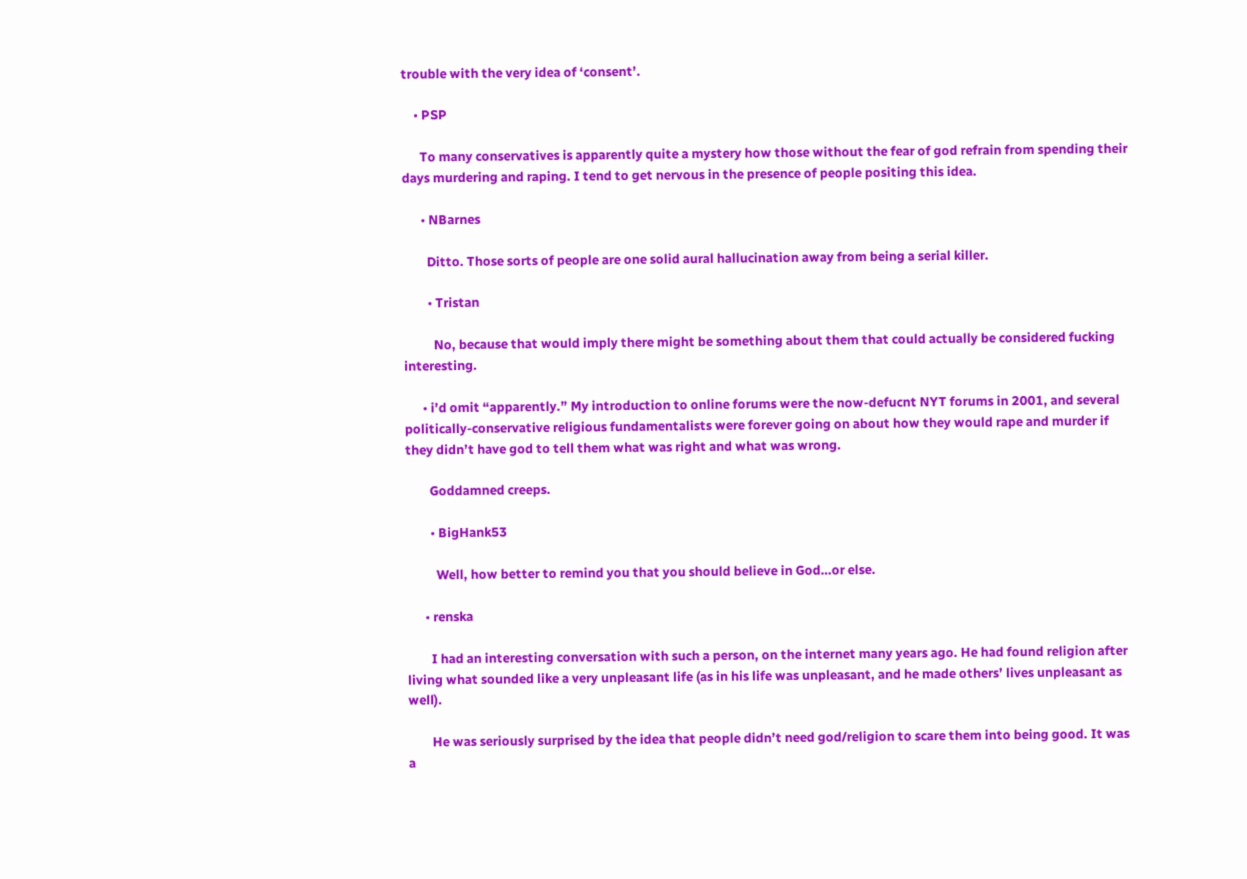trouble with the very idea of ‘consent’.

    • PSP

      To many conservatives is apparently quite a mystery how those without the fear of god refrain from spending their days murdering and raping. I tend to get nervous in the presence of people positing this idea.

      • NBarnes

        Ditto. Those sorts of people are one solid aural hallucination away from being a serial killer.

        • Tristan

          No, because that would imply there might be something about them that could actually be considered fucking interesting.

      • i’d omit “apparently.” My introduction to online forums were the now-defucnt NYT forums in 2001, and several politically-conservative religious fundamentalists were forever going on about how they would rape and murder if they didn’t have god to tell them what was right and what was wrong.

        Goddamned creeps.

        • BigHank53

          Well, how better to remind you that you should believe in God…or else.

      • renska

        I had an interesting conversation with such a person, on the internet many years ago. He had found religion after living what sounded like a very unpleasant life (as in his life was unpleasant, and he made others’ lives unpleasant as well).

        He was seriously surprised by the idea that people didn’t need god/religion to scare them into being good. It was a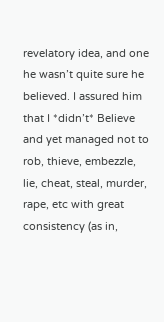revelatory idea, and one he wasn’t quite sure he believed. I assured him that I *didn’t* Believe and yet managed not to rob, thieve, embezzle, lie, cheat, steal, murder, rape, etc with great consistency (as in,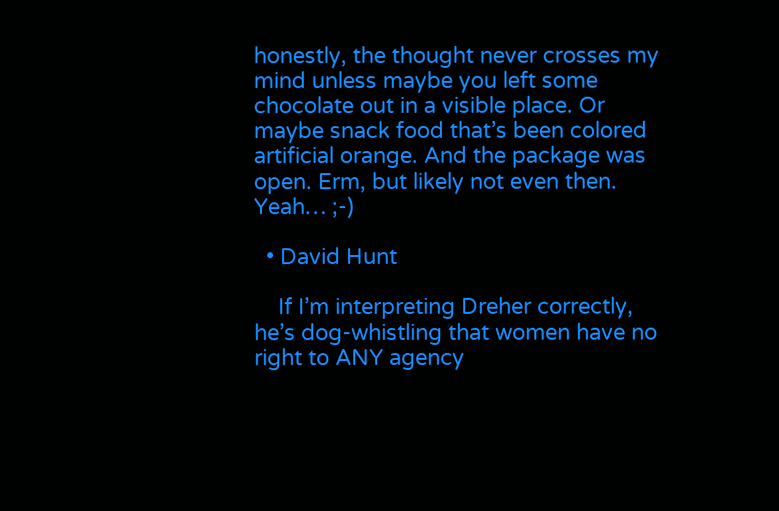honestly, the thought never crosses my mind unless maybe you left some chocolate out in a visible place. Or maybe snack food that’s been colored artificial orange. And the package was open. Erm, but likely not even then. Yeah… ;-)

  • David Hunt

    If I’m interpreting Dreher correctly, he’s dog-whistling that women have no right to ANY agency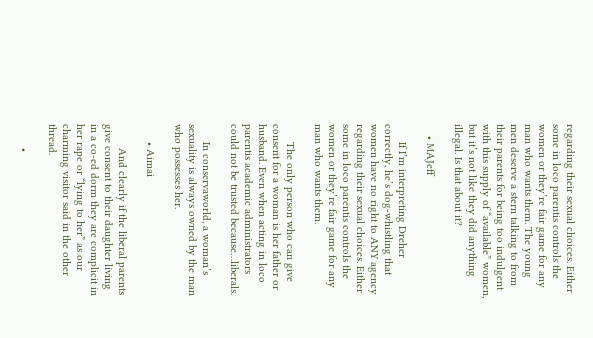regarding their sexual choices. Either some in loco parentis controls the women or they’re fair game for any man who wants them. The young men deserve a stern talking to from their parents for being too indulgent with this supply of “available” women, but it’s not like they did anything illegal. Is that about it?

    • MAJeff

      If I’m interpreting Dreher correctly, he’s dog-whistling that women have no right to ANY agency regarding their sexual choices. Either some in loco parentis controls the women or they’re fair game for any man who wants them.

      The only person who can give consent for a woman is her father or husband. Even when acting in loco parentis academic administrators could not be trusted because…liberals.

      In conservaworld, a woman’s sexuality is always owned by the man who possesses her.

      • Aimai

        And clearly if the liberal parents give consent to their daughter living in a co-ed dorm they are complicit in her rape or “lying to her” as our charming visitor said in the other thread.

        •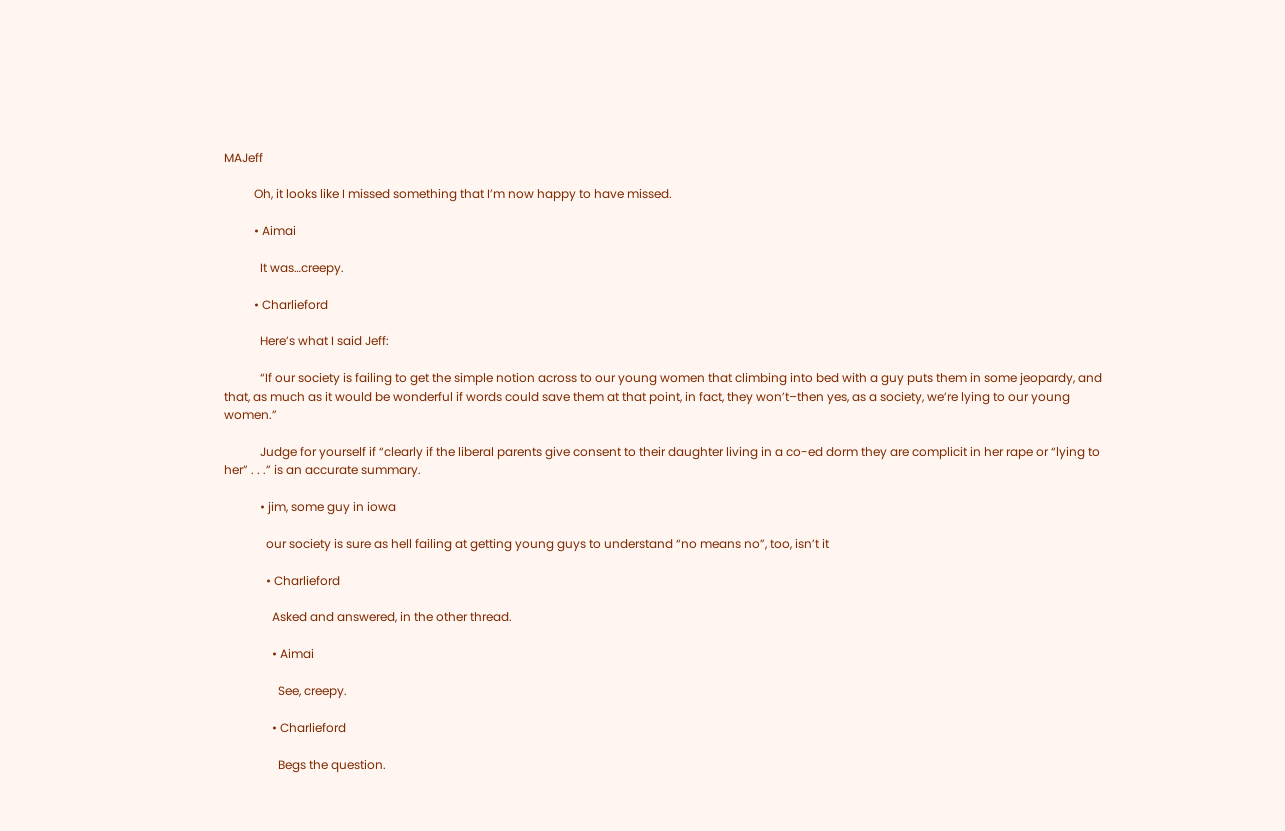MAJeff

          Oh, it looks like I missed something that I’m now happy to have missed.

          • Aimai

            It was…creepy.

          • Charlieford

            Here’s what I said Jeff:

            “If our society is failing to get the simple notion across to our young women that climbing into bed with a guy puts them in some jeopardy, and that, as much as it would be wonderful if words could save them at that point, in fact, they won’t–then yes, as a society, we’re lying to our young women.”

            Judge for yourself if “clearly if the liberal parents give consent to their daughter living in a co-ed dorm they are complicit in her rape or “lying to her” . . .” is an accurate summary.

            • jim, some guy in iowa

              our society is sure as hell failing at getting young guys to understand “no means no”, too, isn’t it

              • Charlieford

                Asked and answered, in the other thread.

                • Aimai

                  See, creepy.

                • Charlieford

                  Begs the question.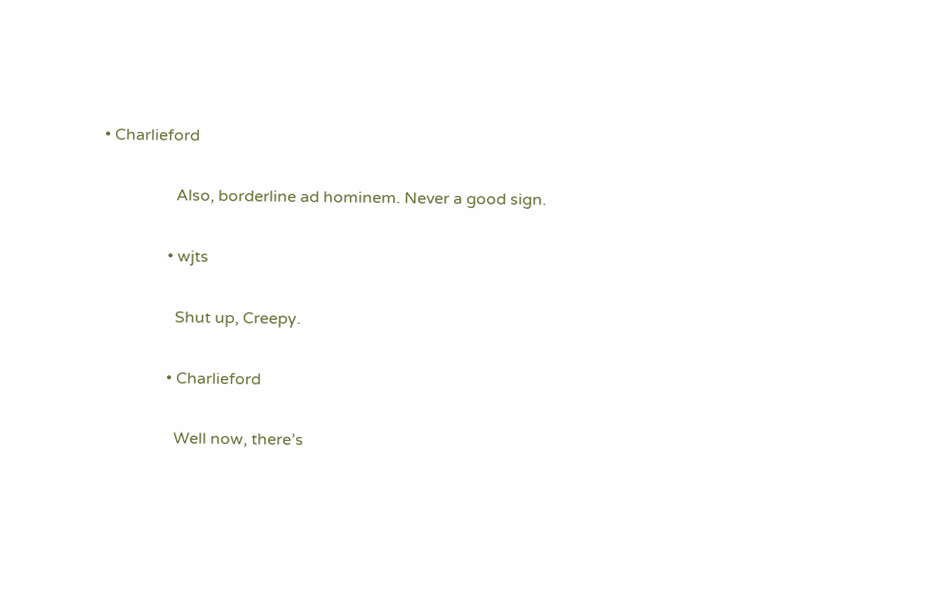• Charlieford

                  Also, borderline ad hominem. Never a good sign.

                • wjts

                  Shut up, Creepy.

                • Charlieford

                  Well now, there’s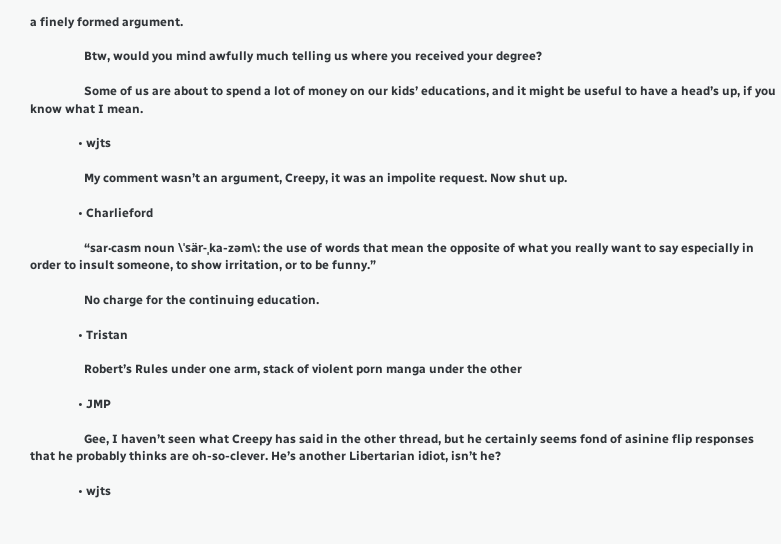a finely formed argument.

                  Btw, would you mind awfully much telling us where you received your degree?

                  Some of us are about to spend a lot of money on our kids’ educations, and it might be useful to have a head’s up, if you know what I mean.

                • wjts

                  My comment wasn’t an argument, Creepy, it was an impolite request. Now shut up.

                • Charlieford

                  “sar·casm noun \ˈsär-ˌka-zəm\: the use of words that mean the opposite of what you really want to say especially in order to insult someone, to show irritation, or to be funny.”

                  No charge for the continuing education.

                • Tristan

                  Robert’s Rules under one arm, stack of violent porn manga under the other

                • JMP

                  Gee, I haven’t seen what Creepy has said in the other thread, but he certainly seems fond of asinine flip responses that he probably thinks are oh-so-clever. He’s another Libertarian idiot, isn’t he?

                • wjts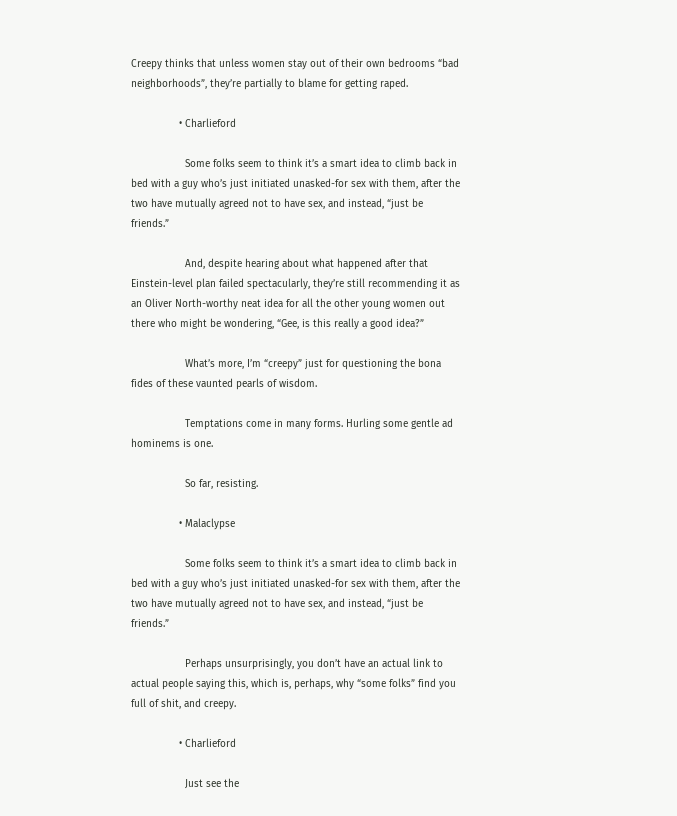Creepy thinks that unless women stay out of their own bedrooms “bad neighborhoods”, they’re partially to blame for getting raped.

                • Charlieford

                  Some folks seem to think it’s a smart idea to climb back in bed with a guy who’s just initiated unasked-for sex with them, after the two have mutually agreed not to have sex, and instead, “just be friends.”

                  And, despite hearing about what happened after that Einstein-level plan failed spectacularly, they’re still recommending it as an Oliver North-worthy neat idea for all the other young women out there who might be wondering, “Gee, is this really a good idea?”

                  What’s more, I’m “creepy” just for questioning the bona fides of these vaunted pearls of wisdom.

                  Temptations come in many forms. Hurling some gentle ad hominems is one.

                  So far, resisting.

                • Malaclypse

                  Some folks seem to think it’s a smart idea to climb back in bed with a guy who’s just initiated unasked-for sex with them, after the two have mutually agreed not to have sex, and instead, “just be friends.”

                  Perhaps unsurprisingly, you don’t have an actual link to actual people saying this, which is, perhaps, why “some folks” find you full of shit, and creepy.

                • Charlieford

                  Just see the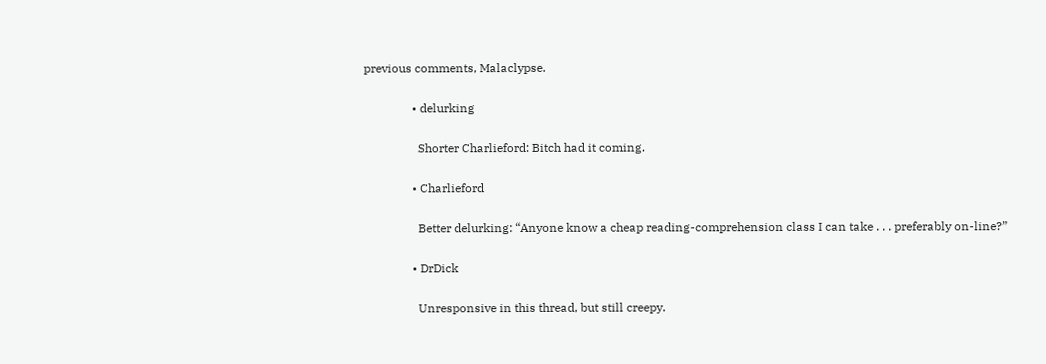previous comments, Malaclypse.

                • delurking

                  Shorter Charlieford: Bitch had it coming.

                • Charlieford

                  Better delurking: “Anyone know a cheap reading-comprehension class I can take . . . preferably on-line?”

                • DrDick

                  Unresponsive in this thread, but still creepy.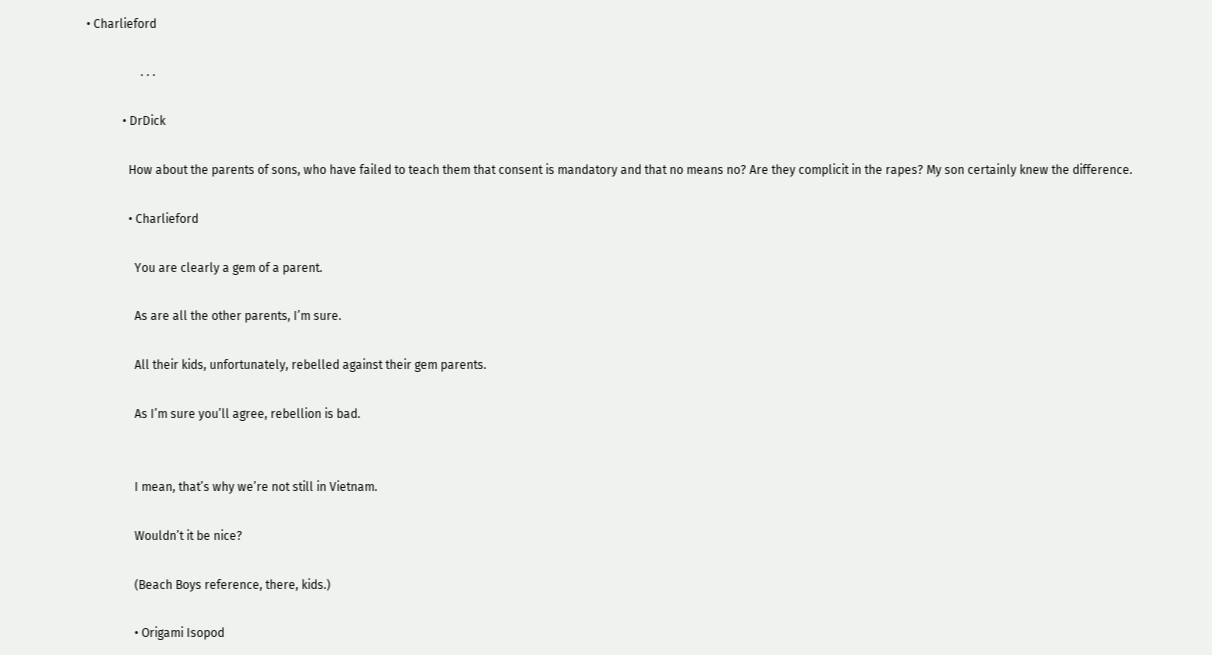• Charlieford

                  . . .

            • DrDick

              How about the parents of sons, who have failed to teach them that consent is mandatory and that no means no? Are they complicit in the rapes? My son certainly knew the difference.

              • Charlieford

                You are clearly a gem of a parent.

                As are all the other parents, I’m sure.

                All their kids, unfortunately, rebelled against their gem parents.

                As I’m sure you’ll agree, rebellion is bad.


                I mean, that’s why we’re not still in Vietnam.

                Wouldn’t it be nice?

                (Beach Boys reference, there, kids.)

                • Origami Isopod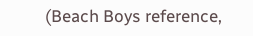(Beach Boys reference,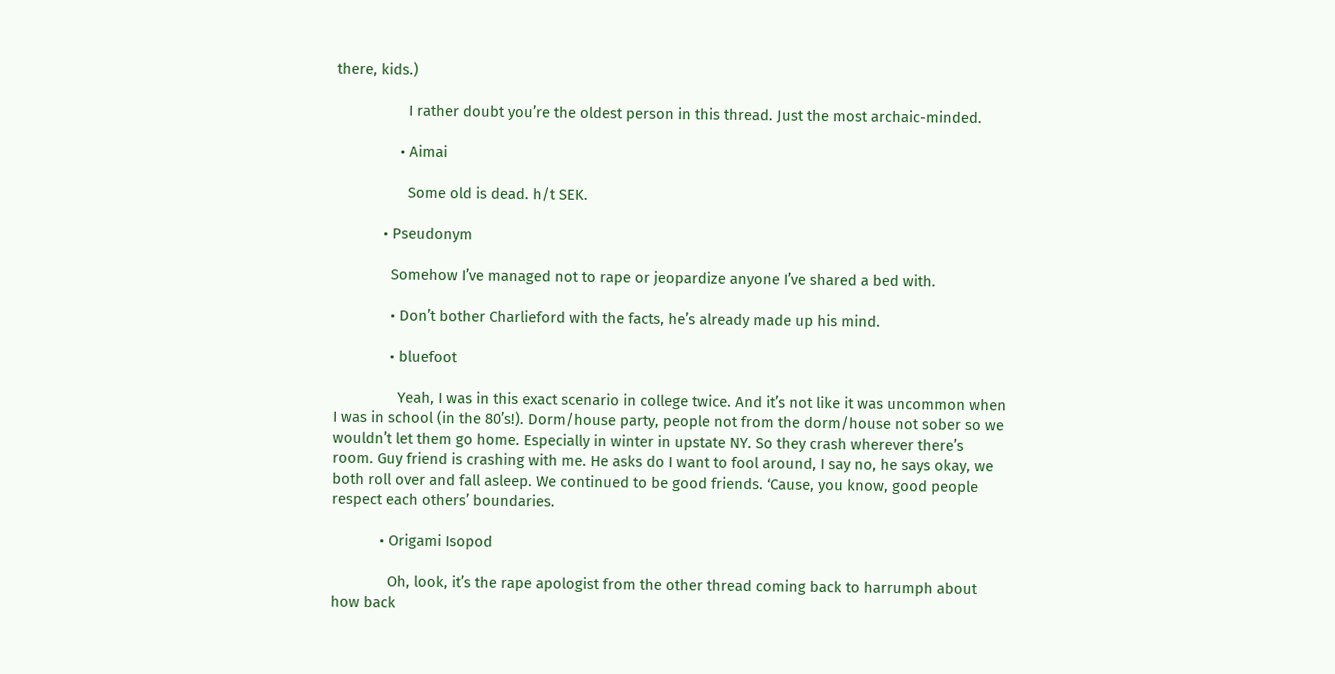there, kids.)

                  I rather doubt you’re the oldest person in this thread. Just the most archaic-minded.

                • Aimai

                  Some old is dead. h/t SEK.

            • Pseudonym

              Somehow I’ve managed not to rape or jeopardize anyone I’ve shared a bed with.

              • Don’t bother Charlieford with the facts, he’s already made up his mind.

              • bluefoot

                Yeah, I was in this exact scenario in college twice. And it’s not like it was uncommon when I was in school (in the 80’s!). Dorm/house party, people not from the dorm/house not sober so we wouldn’t let them go home. Especially in winter in upstate NY. So they crash wherever there’s room. Guy friend is crashing with me. He asks do I want to fool around, I say no, he says okay, we both roll over and fall asleep. We continued to be good friends. ‘Cause, you know, good people respect each others’ boundaries.

            • Origami Isopod

              Oh, look, it’s the rape apologist from the other thread coming back to harrumph about how back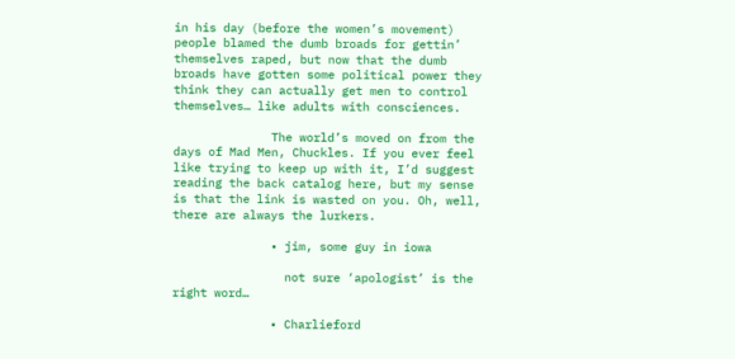in his day (before the women’s movement) people blamed the dumb broads for gettin’ themselves raped, but now that the dumb broads have gotten some political power they think they can actually get men to control themselves… like adults with consciences.

              The world’s moved on from the days of Mad Men, Chuckles. If you ever feel like trying to keep up with it, I’d suggest reading the back catalog here, but my sense is that the link is wasted on you. Oh, well, there are always the lurkers.

              • jim, some guy in iowa

                not sure ‘apologist’ is the right word…

              • Charlieford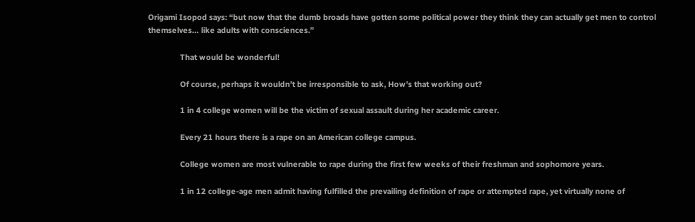Origami Isopod says: “but now that the dumb broads have gotten some political power they think they can actually get men to control themselves… like adults with consciences.”

                That would be wonderful!

                Of course, perhaps it wouldn’t be irresponsible to ask, How’s that working out?

                1 in 4 college women will be the victim of sexual assault during her academic career.

                Every 21 hours there is a rape on an American college campus.

                College women are most vulnerable to rape during the first few weeks of their freshman and sophomore years.

                1 in 12 college-age men admit having fulfilled the prevailing definition of rape or attempted rape, yet virtually none of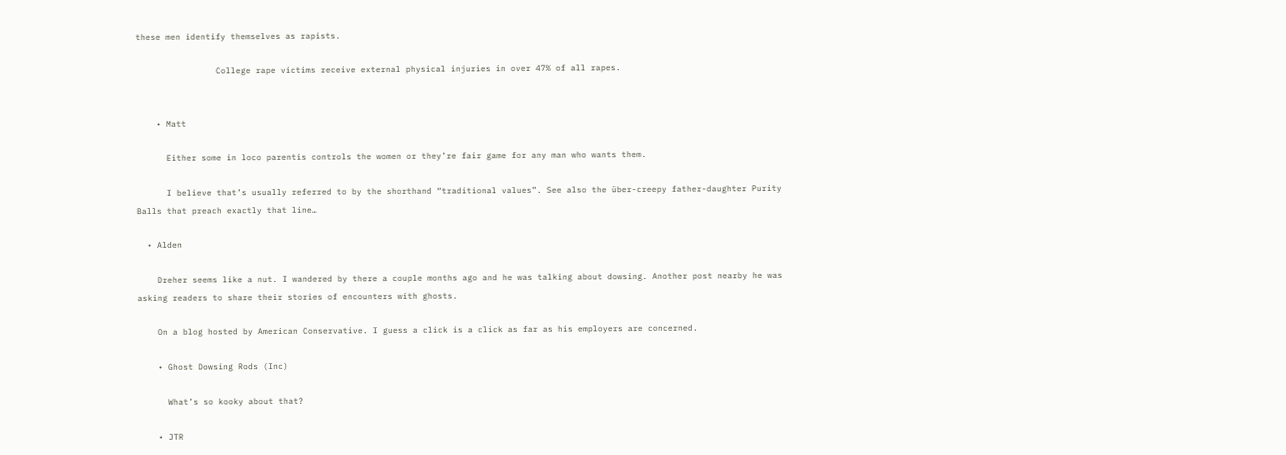these men identify themselves as rapists.

                College rape victims receive external physical injuries in over 47% of all rapes.


    • Matt

      Either some in loco parentis controls the women or they’re fair game for any man who wants them.

      I believe that’s usually referred to by the shorthand “traditional values”. See also the über-creepy father-daughter Purity Balls that preach exactly that line…

  • Alden

    Dreher seems like a nut. I wandered by there a couple months ago and he was talking about dowsing. Another post nearby he was asking readers to share their stories of encounters with ghosts.

    On a blog hosted by American Conservative. I guess a click is a click as far as his employers are concerned.

    • Ghost Dowsing Rods (Inc)

      What’s so kooky about that?

    • JTR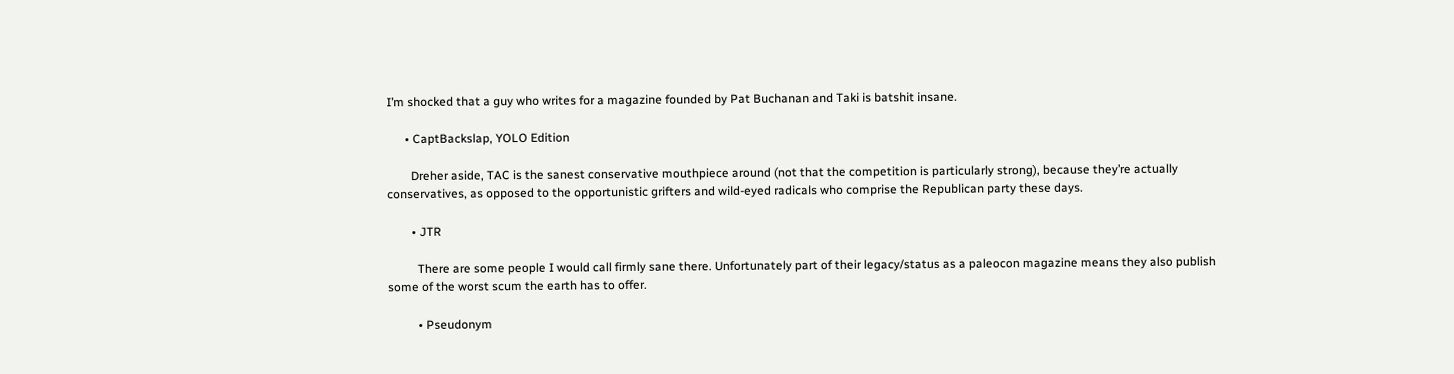I’m shocked that a guy who writes for a magazine founded by Pat Buchanan and Taki is batshit insane.

      • CaptBackslap, YOLO Edition

        Dreher aside, TAC is the sanest conservative mouthpiece around (not that the competition is particularly strong), because they’re actually conservatives, as opposed to the opportunistic grifters and wild-eyed radicals who comprise the Republican party these days.

        • JTR

          There are some people I would call firmly sane there. Unfortunately part of their legacy/status as a paleocon magazine means they also publish some of the worst scum the earth has to offer.

          • Pseudonym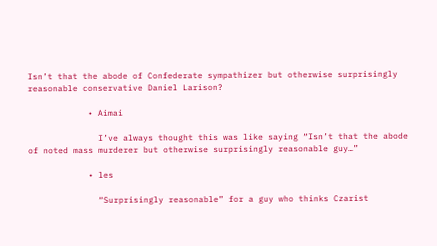Isn’t that the abode of Confederate sympathizer but otherwise surprisingly reasonable conservative Daniel Larison?

            • Aimai

              I’ve always thought this was like saying “Isn’t that the abode of noted mass murderer but otherwise surprisingly reasonable guy…”

            • les

              “Surprisingly reasonable” for a guy who thinks Czarist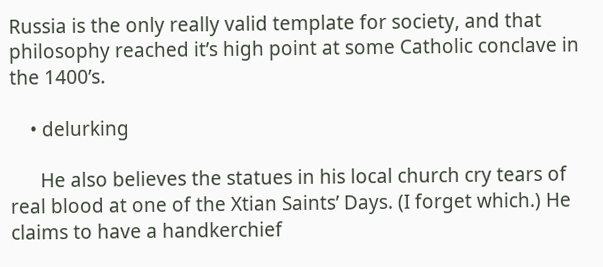Russia is the only really valid template for society, and that philosophy reached it’s high point at some Catholic conclave in the 1400’s.

    • delurking

      He also believes the statues in his local church cry tears of real blood at one of the Xtian Saints’ Days. (I forget which.) He claims to have a handkerchief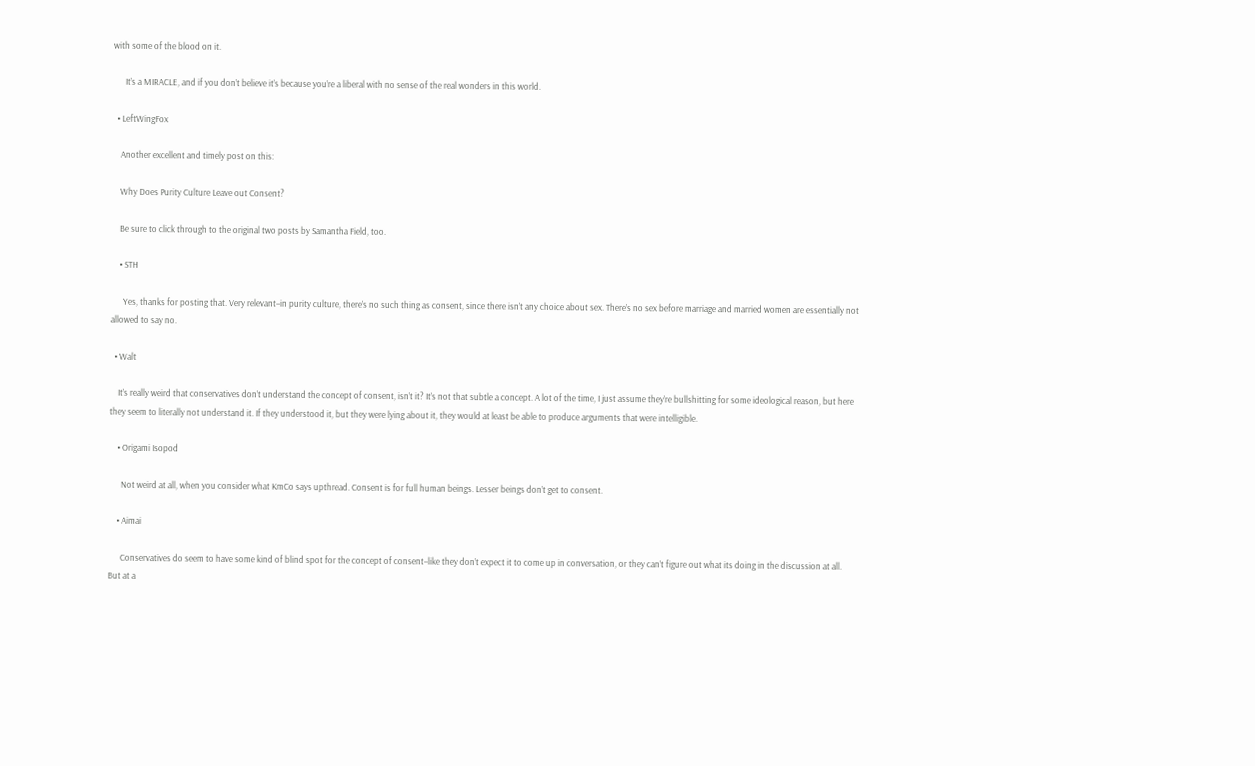with some of the blood on it.

      It’s a MIRACLE, and if you don’t believe it’s because you’re a liberal with no sense of the real wonders in this world.

  • LeftWingFox

    Another excellent and timely post on this:

    Why Does Purity Culture Leave out Consent?

    Be sure to click through to the original two posts by Samantha Field, too.

    • STH

      Yes, thanks for posting that. Very relevant–in purity culture, there’s no such thing as consent, since there isn’t any choice about sex. There’s no sex before marriage and married women are essentially not allowed to say no.

  • Walt

    It’s really weird that conservatives don’t understand the concept of consent, isn’t it? It’s not that subtle a concept. A lot of the time, I just assume they’re bullshitting for some ideological reason, but here they seem to literally not understand it. If they understood it, but they were lying about it, they would at least be able to produce arguments that were intelligible.

    • Origami Isopod

      Not weird at all, when you consider what KmCo says upthread. Consent is for full human beings. Lesser beings don’t get to consent.

    • Aimai

      Conservatives do seem to have some kind of blind spot for the concept of consent–like they don’t expect it to come up in conversation, or they can’t figure out what its doing in the discussion at all. But at a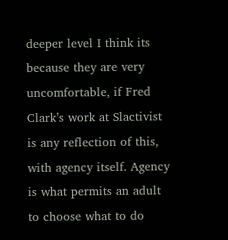deeper level I think its because they are very uncomfortable, if Fred Clark’s work at Slactivist is any reflection of this, with agency itself. Agency is what permits an adult to choose what to do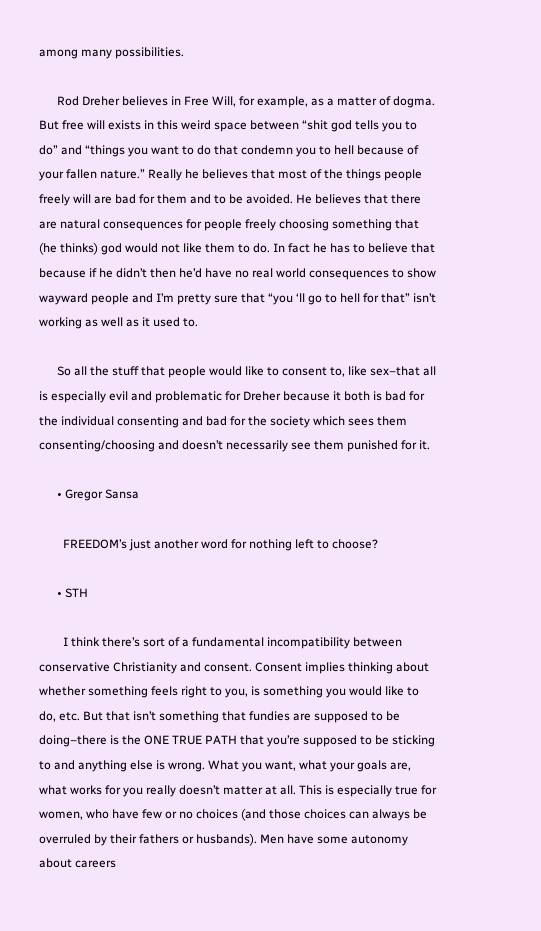among many possibilities.

      Rod Dreher believes in Free Will, for example, as a matter of dogma. But free will exists in this weird space between “shit god tells you to do” and “things you want to do that condemn you to hell because of your fallen nature.” Really he believes that most of the things people freely will are bad for them and to be avoided. He believes that there are natural consequences for people freely choosing something that (he thinks) god would not like them to do. In fact he has to believe that because if he didn’t then he’d have no real world consequences to show wayward people and I’m pretty sure that “you ‘ll go to hell for that” isn’t working as well as it used to.

      So all the stuff that people would like to consent to, like sex–that all is especially evil and problematic for Dreher because it both is bad for the individual consenting and bad for the society which sees them consenting/choosing and doesn’t necessarily see them punished for it.

      • Gregor Sansa

        FREEDOM’s just another word for nothing left to choose?

      • STH

        I think there’s sort of a fundamental incompatibility between conservative Christianity and consent. Consent implies thinking about whether something feels right to you, is something you would like to do, etc. But that isn’t something that fundies are supposed to be doing–there is the ONE TRUE PATH that you’re supposed to be sticking to and anything else is wrong. What you want, what your goals are, what works for you really doesn’t matter at all. This is especially true for women, who have few or no choices (and those choices can always be overruled by their fathers or husbands). Men have some autonomy about careers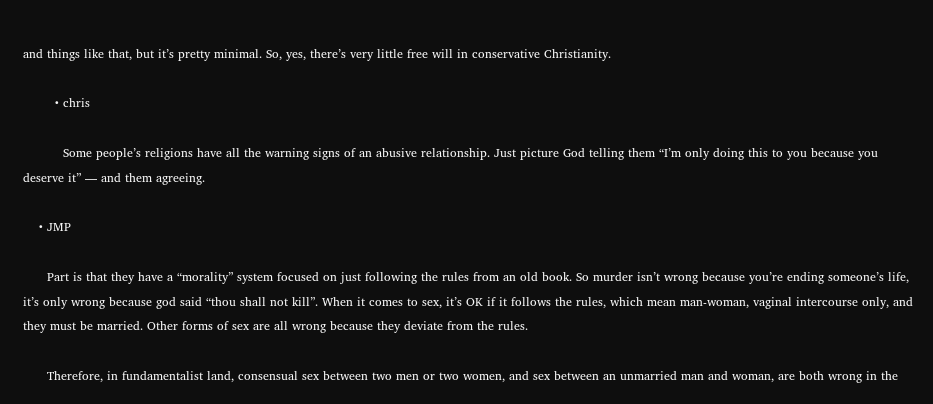and things like that, but it’s pretty minimal. So, yes, there’s very little free will in conservative Christianity.

        • chris

          Some people’s religions have all the warning signs of an abusive relationship. Just picture God telling them “I’m only doing this to you because you deserve it” — and them agreeing.

    • JMP

      Part is that they have a “morality” system focused on just following the rules from an old book. So murder isn’t wrong because you’re ending someone’s life, it’s only wrong because god said “thou shall not kill”. When it comes to sex, it’s OK if it follows the rules, which mean man-woman, vaginal intercourse only, and they must be married. Other forms of sex are all wrong because they deviate from the rules.

      Therefore, in fundamentalist land, consensual sex between two men or two women, and sex between an unmarried man and woman, are both wrong in the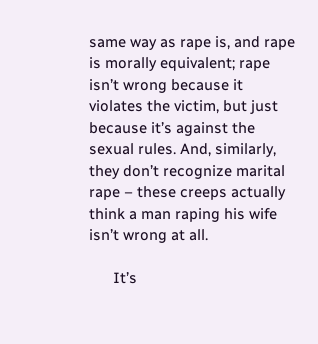same way as rape is, and rape is morally equivalent; rape isn’t wrong because it violates the victim, but just because it’s against the sexual rules. And, similarly, they don’t recognize marital rape – these creeps actually think a man raping his wife isn’t wrong at all.

      It’s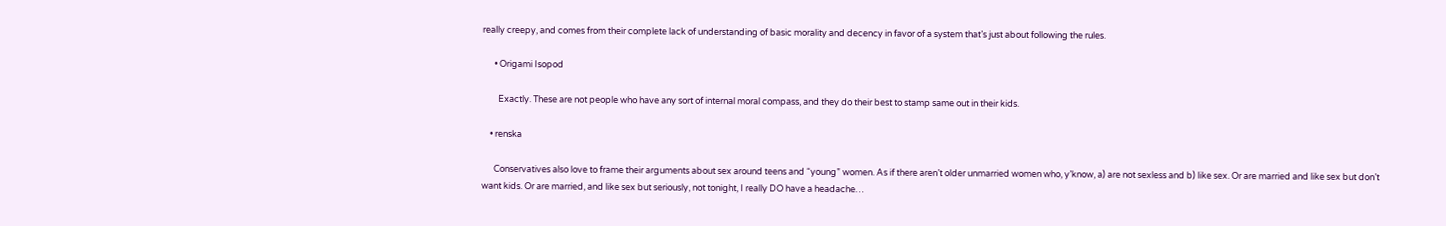really creepy, and comes from their complete lack of understanding of basic morality and decency in favor of a system that’s just about following the rules.

      • Origami Isopod

        Exactly. These are not people who have any sort of internal moral compass, and they do their best to stamp same out in their kids.

    • renska

      Conservatives also love to frame their arguments about sex around teens and “young” women. As if there aren’t older unmarried women who, y’know, a) are not sexless and b) like sex. Or are married and like sex but don’t want kids. Or are married, and like sex but seriously, not tonight, I really DO have a headache…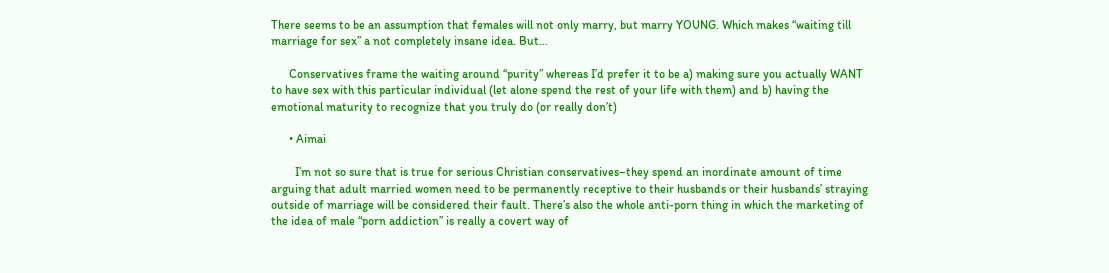There seems to be an assumption that females will not only marry, but marry YOUNG. Which makes “waiting till marriage for sex” a not completely insane idea. But…

      Conservatives frame the waiting around “purity” whereas I’d prefer it to be a) making sure you actually WANT to have sex with this particular individual (let alone spend the rest of your life with them) and b) having the emotional maturity to recognize that you truly do (or really don’t)

      • Aimai

        I’m not so sure that is true for serious Christian conservatives–they spend an inordinate amount of time arguing that adult married women need to be permanently receptive to their husbands or their husbands’ straying outside of marriage will be considered their fault. There’s also the whole anti-porn thing in which the marketing of the idea of male “porn addiction” is really a covert way of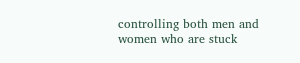controlling both men and women who are stuck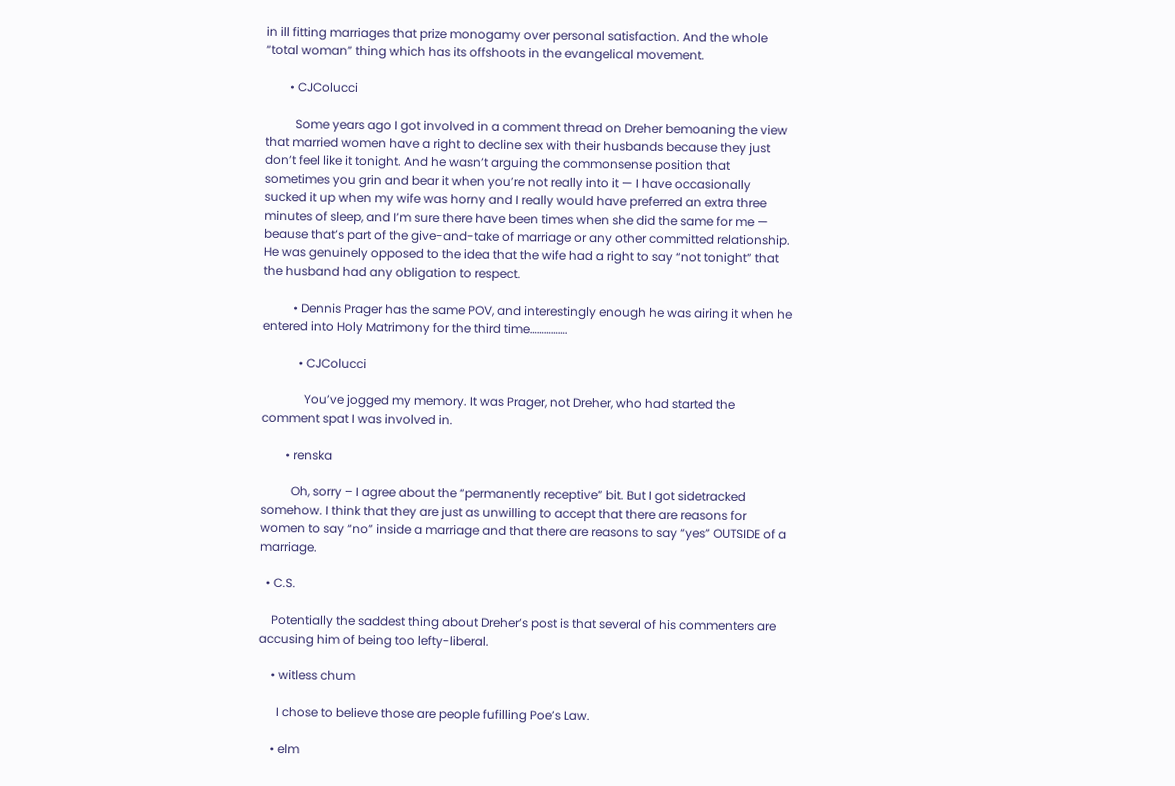in ill fitting marriages that prize monogamy over personal satisfaction. And the whole “total woman” thing which has its offshoots in the evangelical movement.

        • CJColucci

          Some years ago I got involved in a comment thread on Dreher bemoaning the view that married women have a right to decline sex with their husbands because they just don’t feel like it tonight. And he wasn’t arguing the commonsense position that sometimes you grin and bear it when you’re not really into it — I have occasionally sucked it up when my wife was horny and I really would have preferred an extra three minutes of sleep, and I’m sure there have been times when she did the same for me — beause that’s part of the give-and-take of marriage or any other committed relationship. He was genuinely opposed to the idea that the wife had a right to say “not tonight” that the husband had any obligation to respect.

          • Dennis Prager has the same POV, and interestingly enough he was airing it when he entered into Holy Matrimony for the third time…………….

            • CJColucci

              You’ve jogged my memory. It was Prager, not Dreher, who had started the comment spat I was involved in.

        • renska

          Oh, sorry – I agree about the “permanently receptive” bit. But I got sidetracked somehow. I think that they are just as unwilling to accept that there are reasons for women to say “no” inside a marriage and that there are reasons to say “yes” OUTSIDE of a marriage.

  • C.S.

    Potentially the saddest thing about Dreher’s post is that several of his commenters are accusing him of being too lefty-liberal.

    • witless chum

      I chose to believe those are people fufilling Poe’s Law.

    • elm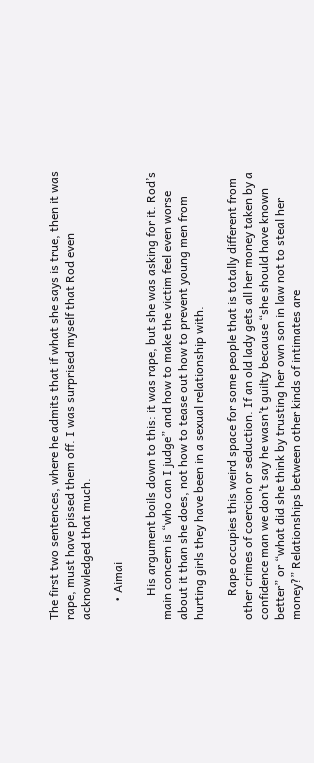The first two sentences, where he admits that if what she says is true, then it was rape, must have pissed them off. I was surprised myself that Rod even acknowledged that much.

      • Aimai

        His argument boils down to this: it was rape, but she was asking for it. Rod’s main concern is “who can I judge” and how to make the victim feel even worse about it than she does, not how to tease out how to prevent young men from hurting girls they have been in a sexual relationship with.

        Rape occupies this weird space for some people that is totally different from other crimes of coercion or seduction. If an old lady gets all her money taken by a confidence man we don’t say he wasn’t guilty because “she should have known better” or “what did she think by trusting her own son in law not to steal her money?” Relationships between other kinds of intimates are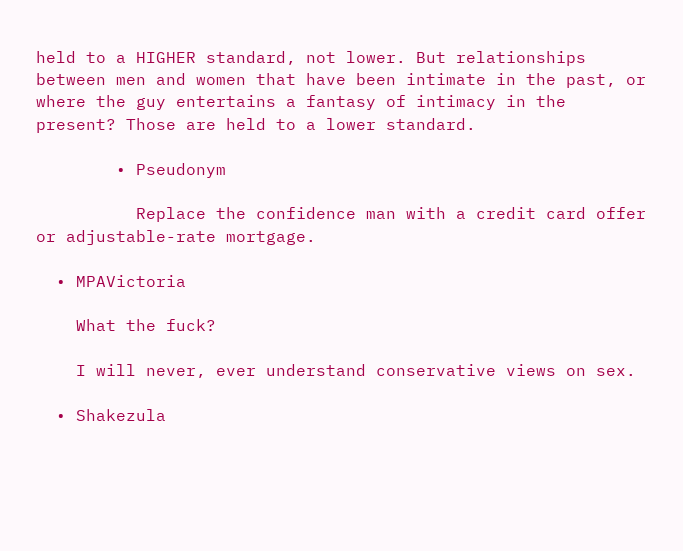held to a HIGHER standard, not lower. But relationships between men and women that have been intimate in the past, or where the guy entertains a fantasy of intimacy in the present? Those are held to a lower standard.

        • Pseudonym

          Replace the confidence man with a credit card offer or adjustable-rate mortgage.

  • MPAVictoria

    What the fuck?

    I will never, ever understand conservative views on sex.

  • Shakezula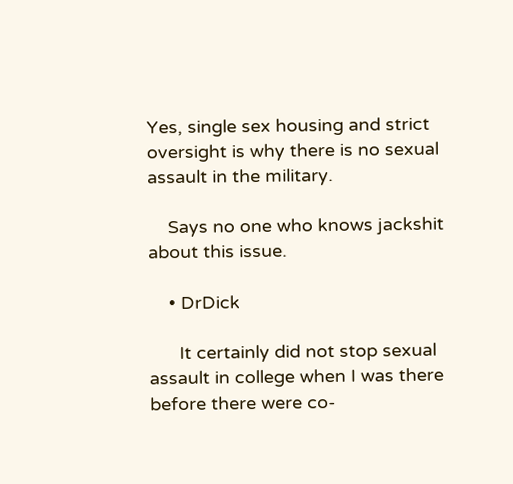Yes, single sex housing and strict oversight is why there is no sexual assault in the military.

    Says no one who knows jackshit about this issue.

    • DrDick

      It certainly did not stop sexual assault in college when I was there before there were co-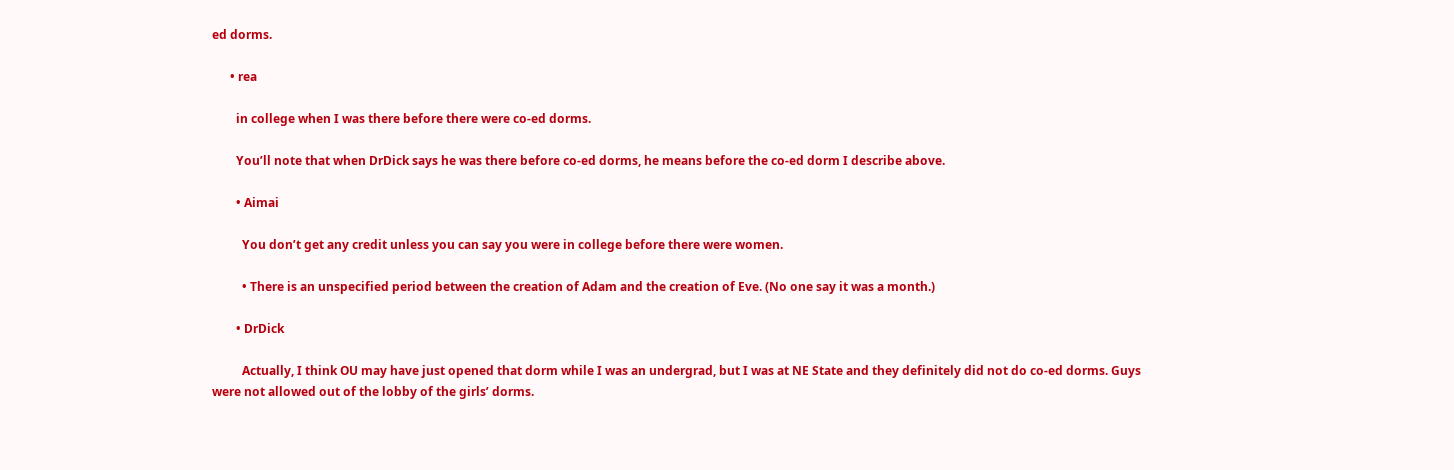ed dorms.

      • rea

        in college when I was there before there were co-ed dorms.

        You’ll note that when DrDick says he was there before co-ed dorms, he means before the co-ed dorm I describe above.

        • Aimai

          You don’t get any credit unless you can say you were in college before there were women.

          • There is an unspecified period between the creation of Adam and the creation of Eve. (No one say it was a month.)

        • DrDick

          Actually, I think OU may have just opened that dorm while I was an undergrad, but I was at NE State and they definitely did not do co-ed dorms. Guys were not allowed out of the lobby of the girls’ dorms.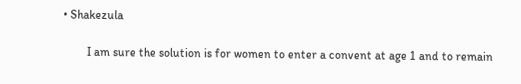• Shakezula

        I am sure the solution is for women to enter a convent at age 1 and to remain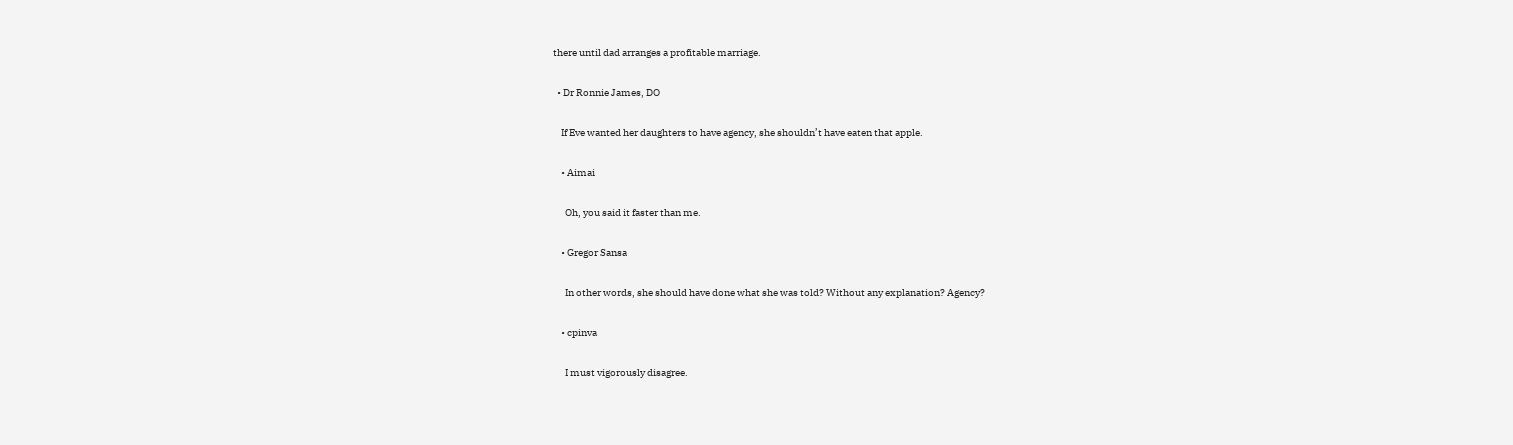there until dad arranges a profitable marriage.

  • Dr Ronnie James, DO

    If Eve wanted her daughters to have agency, she shouldn’t have eaten that apple.

    • Aimai

      Oh, you said it faster than me.

    • Gregor Sansa

      In other words, she should have done what she was told? Without any explanation? Agency?

    • cpinva

      I must vigorously disagree.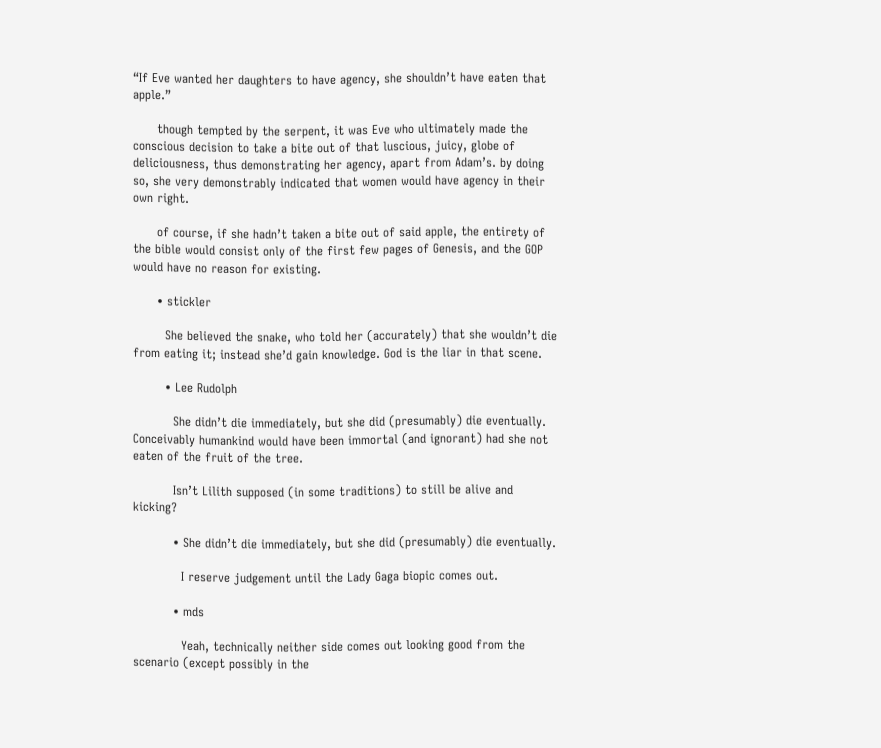“If Eve wanted her daughters to have agency, she shouldn’t have eaten that apple.”

      though tempted by the serpent, it was Eve who ultimately made the conscious decision to take a bite out of that luscious, juicy, globe of deliciousness, thus demonstrating her agency, apart from Adam’s. by doing so, she very demonstrably indicated that women would have agency in their own right.

      of course, if she hadn’t taken a bite out of said apple, the entirety of the bible would consist only of the first few pages of Genesis, and the GOP would have no reason for existing.

      • stickler

        She believed the snake, who told her (accurately) that she wouldn’t die from eating it; instead she’d gain knowledge. God is the liar in that scene.

        • Lee Rudolph

          She didn’t die immediately, but she did (presumably) die eventually. Conceivably humankind would have been immortal (and ignorant) had she not eaten of the fruit of the tree.

          Isn’t Lilith supposed (in some traditions) to still be alive and kicking?

          • She didn’t die immediately, but she did (presumably) die eventually.

            I reserve judgement until the Lady Gaga biopic comes out.

          • mds

            Yeah, technically neither side comes out looking good from the scenario (except possibly in the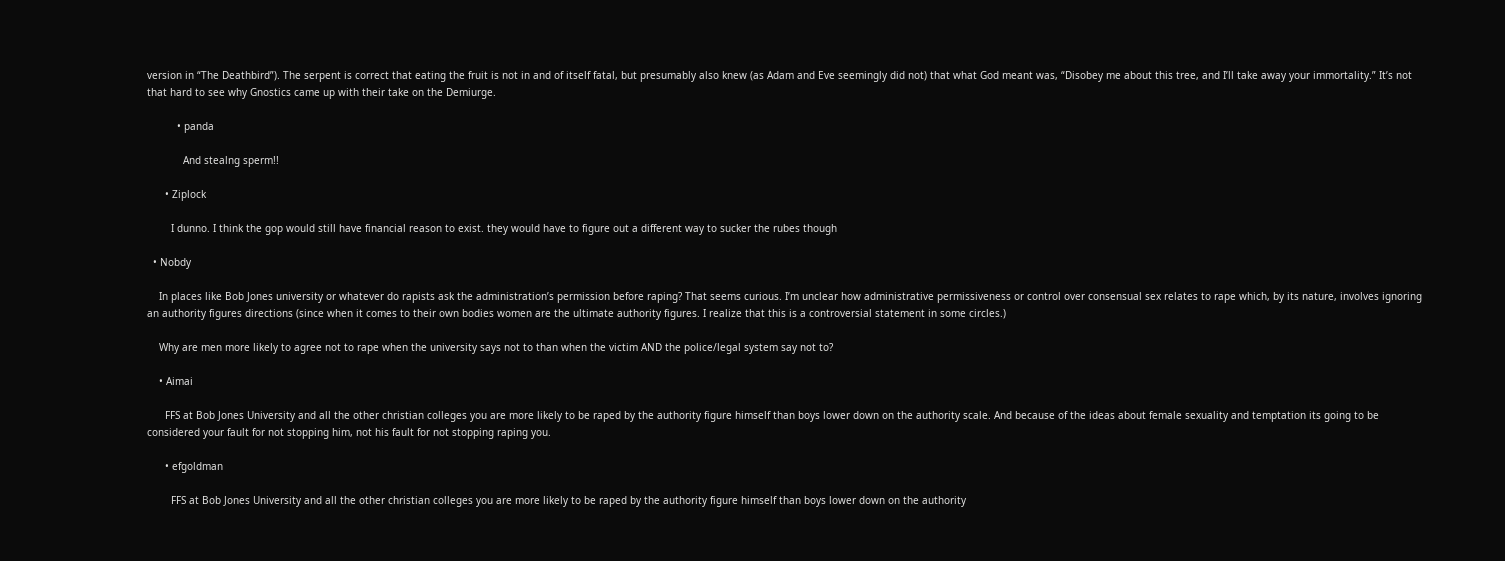version in “The Deathbird”). The serpent is correct that eating the fruit is not in and of itself fatal, but presumably also knew (as Adam and Eve seemingly did not) that what God meant was, “Disobey me about this tree, and I’ll take away your immortality.” It’s not that hard to see why Gnostics came up with their take on the Demiurge.

          • panda

            And stealng sperm!!

      • Ziplock

        I dunno. I think the gop would still have financial reason to exist. they would have to figure out a different way to sucker the rubes though

  • Nobdy

    In places like Bob Jones university or whatever do rapists ask the administration’s permission before raping? That seems curious. I’m unclear how administrative permissiveness or control over consensual sex relates to rape which, by its nature, involves ignoring an authority figures directions (since when it comes to their own bodies women are the ultimate authority figures. I realize that this is a controversial statement in some circles.)

    Why are men more likely to agree not to rape when the university says not to than when the victim AND the police/legal system say not to?

    • Aimai

      FFS at Bob Jones University and all the other christian colleges you are more likely to be raped by the authority figure himself than boys lower down on the authority scale. And because of the ideas about female sexuality and temptation its going to be considered your fault for not stopping him, not his fault for not stopping raping you.

      • efgoldman

        FFS at Bob Jones University and all the other christian colleges you are more likely to be raped by the authority figure himself than boys lower down on the authority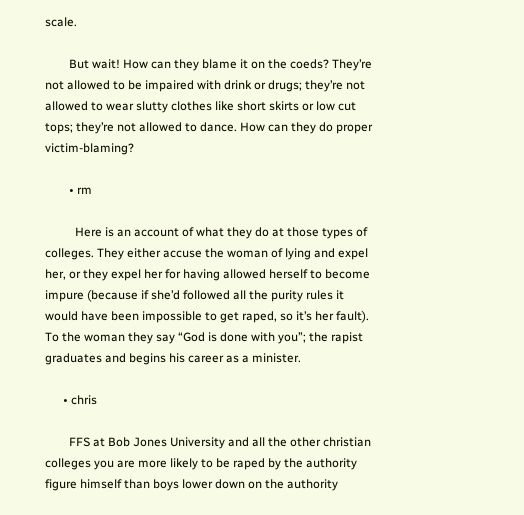scale.

        But wait! How can they blame it on the coeds? They’re not allowed to be impaired with drink or drugs; they’re not allowed to wear slutty clothes like short skirts or low cut tops; they’re not allowed to dance. How can they do proper victim-blaming?

        • rm

          Here is an account of what they do at those types of colleges. They either accuse the woman of lying and expel her, or they expel her for having allowed herself to become impure (because if she’d followed all the purity rules it would have been impossible to get raped, so it’s her fault). To the woman they say “God is done with you”; the rapist graduates and begins his career as a minister.

      • chris

        FFS at Bob Jones University and all the other christian colleges you are more likely to be raped by the authority figure himself than boys lower down on the authority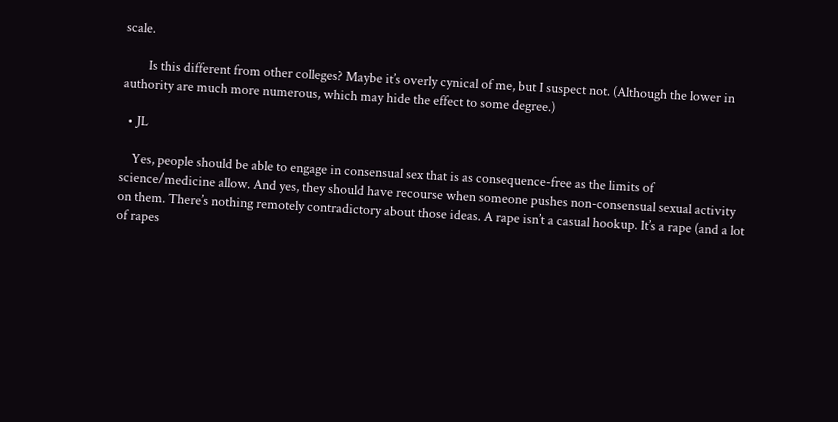scale.

        Is this different from other colleges? Maybe it’s overly cynical of me, but I suspect not. (Although the lower in authority are much more numerous, which may hide the effect to some degree.)

  • JL

    Yes, people should be able to engage in consensual sex that is as consequence-free as the limits of science/medicine allow. And yes, they should have recourse when someone pushes non-consensual sexual activity on them. There’s nothing remotely contradictory about those ideas. A rape isn’t a casual hookup. It’s a rape (and a lot of rapes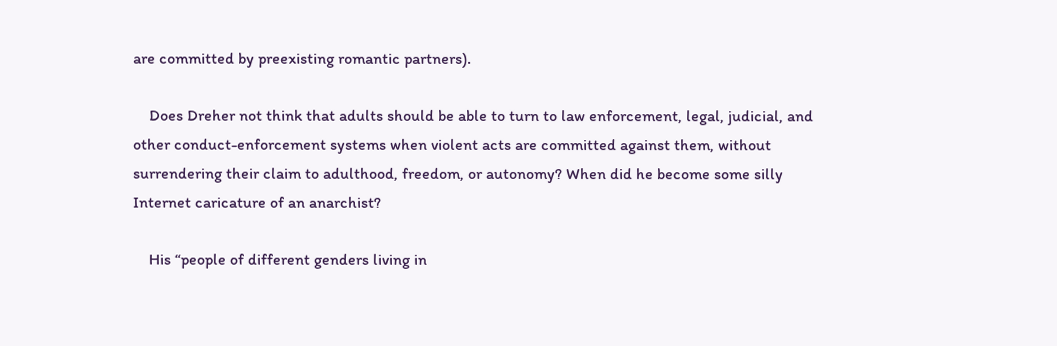are committed by preexisting romantic partners).

    Does Dreher not think that adults should be able to turn to law enforcement, legal, judicial, and other conduct-enforcement systems when violent acts are committed against them, without surrendering their claim to adulthood, freedom, or autonomy? When did he become some silly Internet caricature of an anarchist?

    His “people of different genders living in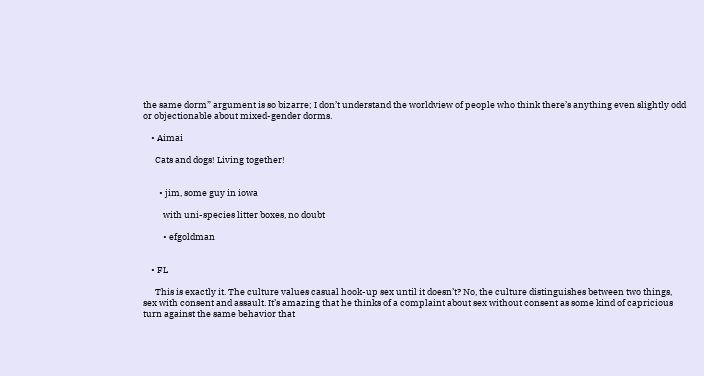the same dorm” argument is so bizarre; I don’t understand the worldview of people who think there’s anything even slightly odd or objectionable about mixed-gender dorms.

    • Aimai

      Cats and dogs! Living together!


        • jim, some guy in iowa

          with uni-species litter boxes, no doubt

          • efgoldman


    • FL

      This is exactly it. The culture values casual hook-up sex until it doesn’t? No, the culture distinguishes between two things, sex with consent and assault. It’s amazing that he thinks of a complaint about sex without consent as some kind of capricious turn against the same behavior that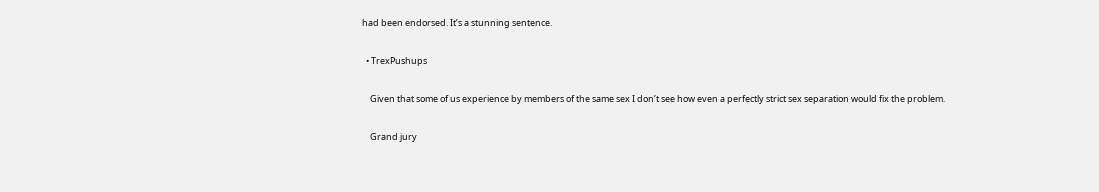had been endorsed. It’s a stunning sentence.

  • TrexPushups

    Given that some of us experience by members of the same sex I don’t see how even a perfectly strict sex separation would fix the problem.

    Grand jury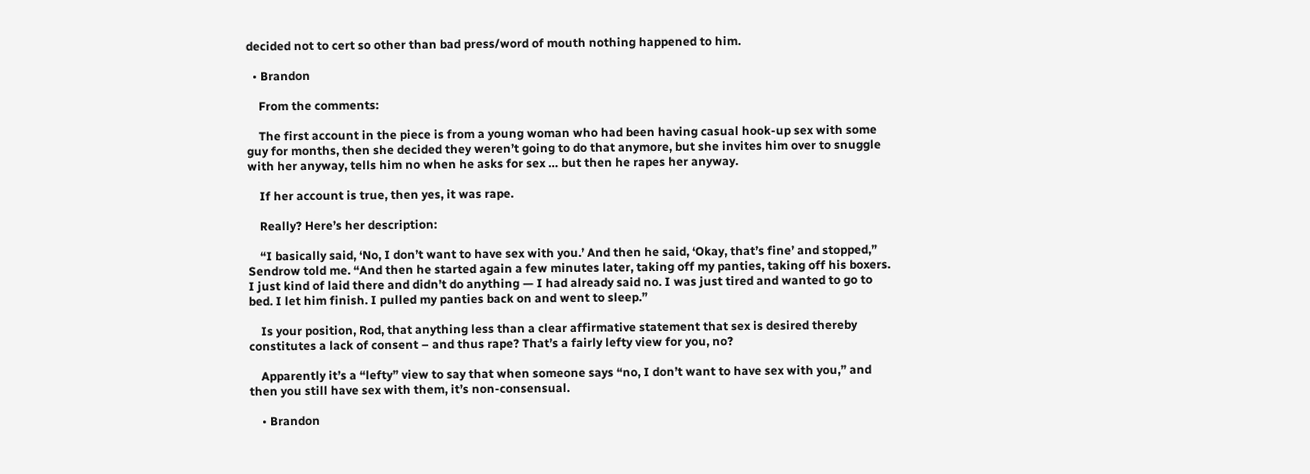decided not to cert so other than bad press/word of mouth nothing happened to him.

  • Brandon

    From the comments:

    The first account in the piece is from a young woman who had been having casual hook-up sex with some guy for months, then she decided they weren’t going to do that anymore, but she invites him over to snuggle with her anyway, tells him no when he asks for sex … but then he rapes her anyway.

    If her account is true, then yes, it was rape.

    Really? Here’s her description:

    “I basically said, ‘No, I don’t want to have sex with you.’ And then he said, ‘Okay, that’s fine’ and stopped,” Sendrow told me. “And then he started again a few minutes later, taking off my panties, taking off his boxers. I just kind of laid there and didn’t do anything — I had already said no. I was just tired and wanted to go to bed. I let him finish. I pulled my panties back on and went to sleep.”

    Is your position, Rod, that anything less than a clear affirmative statement that sex is desired thereby constitutes a lack of consent – and thus rape? That’s a fairly lefty view for you, no?

    Apparently it’s a “lefty” view to say that when someone says “no, I don’t want to have sex with you,” and then you still have sex with them, it’s non-consensual.

    • Brandon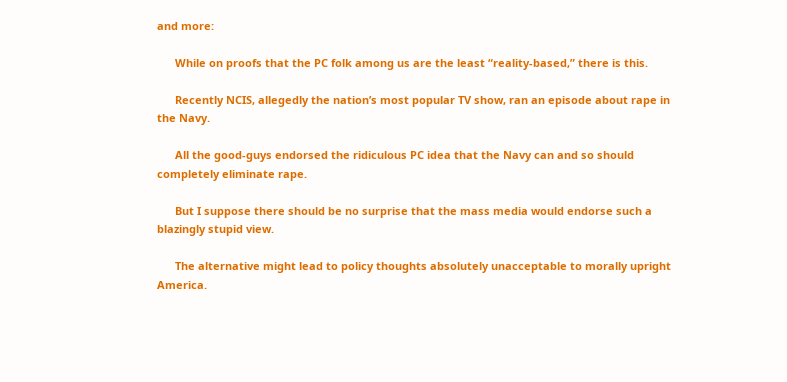and more:

      While on proofs that the PC folk among us are the least “reality-based,” there is this.

      Recently NCIS, allegedly the nation’s most popular TV show, ran an episode about rape in the Navy.

      All the good-guys endorsed the ridiculous PC idea that the Navy can and so should completely eliminate rape.

      But I suppose there should be no surprise that the mass media would endorse such a blazingly stupid view.

      The alternative might lead to policy thoughts absolutely unacceptable to morally upright America.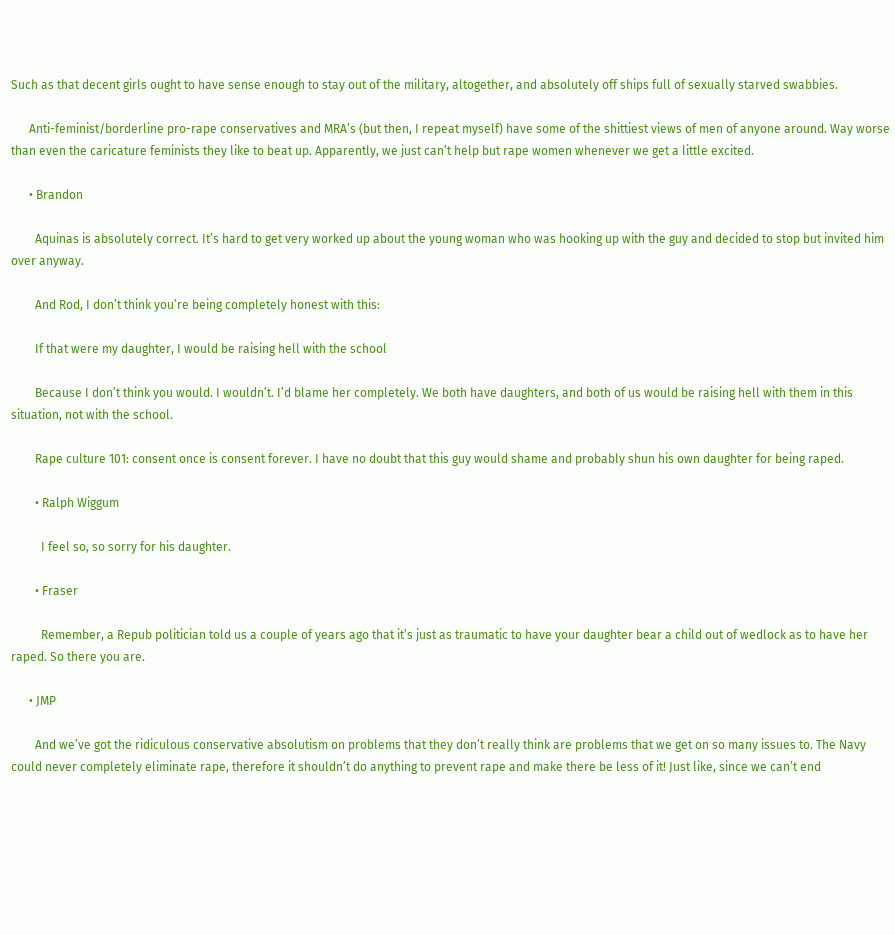Such as that decent girls ought to have sense enough to stay out of the military, altogether, and absolutely off ships full of sexually starved swabbies.

      Anti-feminist/borderline pro-rape conservatives and MRA’s (but then, I repeat myself) have some of the shittiest views of men of anyone around. Way worse than even the caricature feminists they like to beat up. Apparently, we just can’t help but rape women whenever we get a little excited.

      • Brandon

        Aquinas is absolutely correct. It’s hard to get very worked up about the young woman who was hooking up with the guy and decided to stop but invited him over anyway.

        And Rod, I don’t think you’re being completely honest with this:

        If that were my daughter, I would be raising hell with the school

        Because I don’t think you would. I wouldn’t. I’d blame her completely. We both have daughters, and both of us would be raising hell with them in this situation, not with the school.

        Rape culture 101: consent once is consent forever. I have no doubt that this guy would shame and probably shun his own daughter for being raped.

        • Ralph Wiggum

          I feel so, so sorry for his daughter.

        • Fraser

          Remember, a Repub politician told us a couple of years ago that it’s just as traumatic to have your daughter bear a child out of wedlock as to have her raped. So there you are.

      • JMP

        And we’ve got the ridiculous conservative absolutism on problems that they don’t really think are problems that we get on so many issues to. The Navy could never completely eliminate rape, therefore it shouldn’t do anything to prevent rape and make there be less of it! Just like, since we can’t end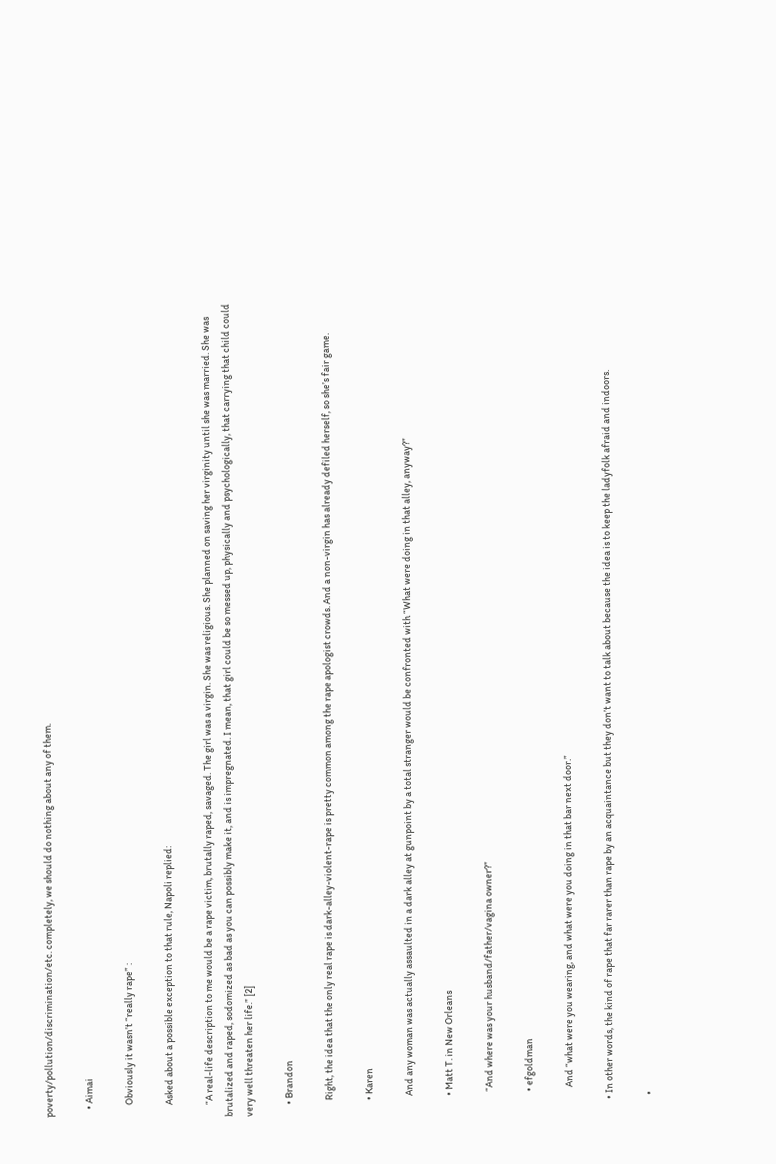poverty/pollution/discrimination/etc. completely, we should do nothing about any of them.

    • Aimai

      Obviously it wasn’t “really rape” :

      Asked about a possible exception to that rule, Napoli replied:

      “A real-life description to me would be a rape victim, brutally raped, savaged. The girl was a virgin. She was religious. She planned on saving her virginity until she was married. She was brutalized and raped, sodomized as bad as you can possibly make it, and is impregnated. I mean, that girl could be so messed up, physically and psychologically, that carrying that child could very well threaten her life.” [2]

      • Brandon

        Right, the idea that the only real rape is dark-alley-violent-rape is pretty common among the rape apologist crowds. And a non-virgin has already defiled herself, so she’s fair game.

        • Karen

          And any woman was actually assaulted in a dark alley at gunpoint by a total stranger would be confronted with “What were doing in that alley, anyway?”

          • Matt T. in New Orleans

            “And where was your husband/father/vagina owner?”

            • efgoldman

              And “what were you wearing, and what were you doing in that bar next door.”

        • In other words, the kind of rape that far rarer than rape by an acquaintance but they don’t want to talk about because the idea is to keep the ladyfolk afraid and indoors.

          •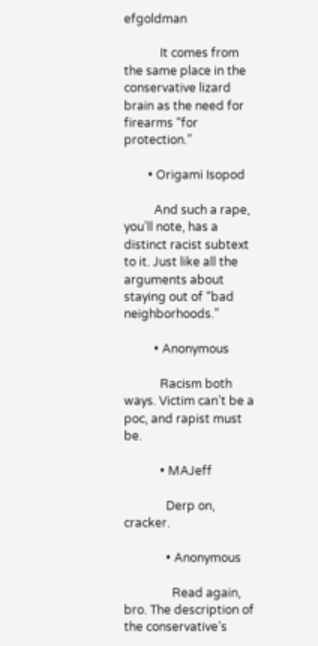efgoldman

            It comes from the same place in the conservative lizard brain as the need for firearms “for protection.”

        • Origami Isopod

          And such a rape, you’ll note, has a distinct racist subtext to it. Just like all the arguments about staying out of “bad neighborhoods.”

          • Anonymous

            Racism both ways. Victim can’t be a poc, and rapist must be.

            • MAJeff

              Derp on, cracker.

              • Anonymous

                Read again, bro. The description of the conservative’s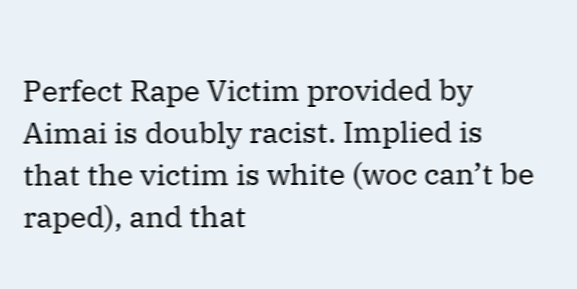Perfect Rape Victim provided by Aimai is doubly racist. Implied is that the victim is white (woc can’t be raped), and that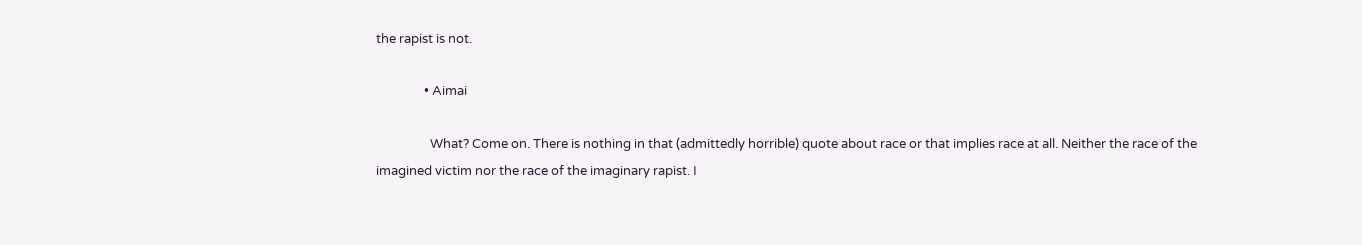the rapist is not.

                • Aimai

                  What? Come on. There is nothing in that (admittedly horrible) quote about race or that implies race at all. Neither the race of the imagined victim nor the race of the imaginary rapist. I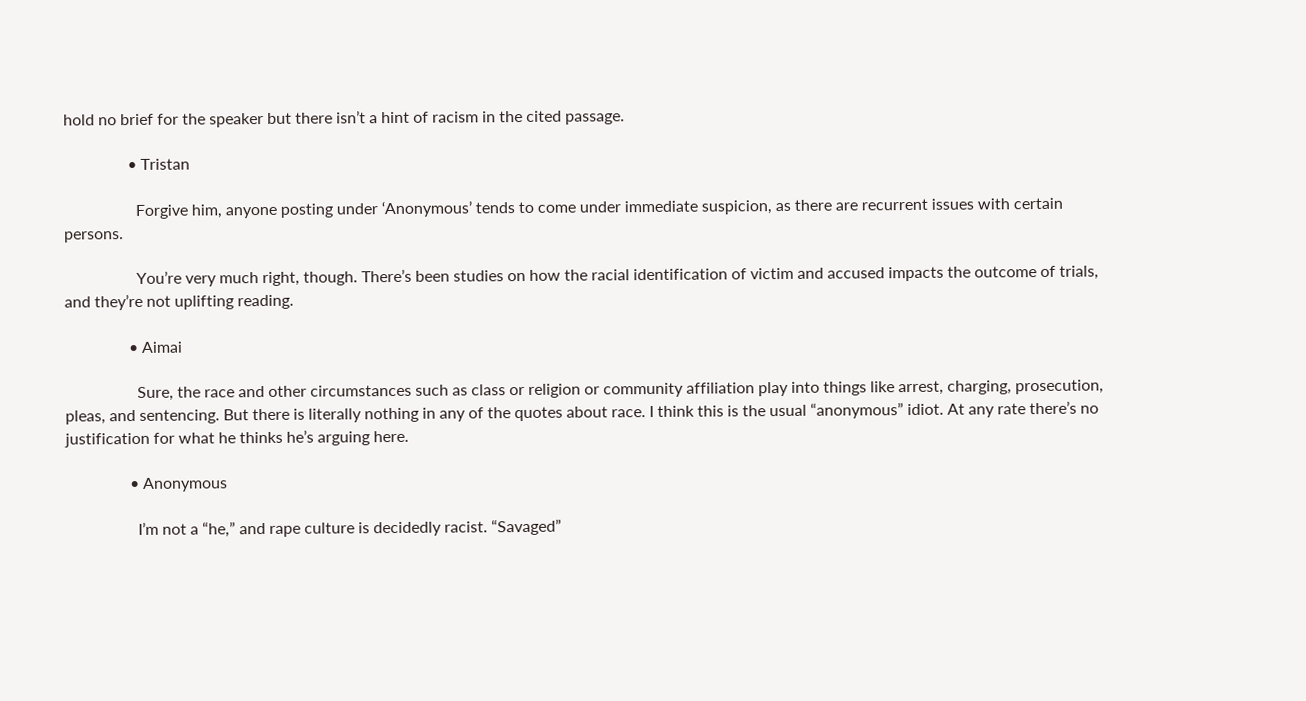hold no brief for the speaker but there isn’t a hint of racism in the cited passage.

                • Tristan

                  Forgive him, anyone posting under ‘Anonymous’ tends to come under immediate suspicion, as there are recurrent issues with certain persons.

                  You’re very much right, though. There’s been studies on how the racial identification of victim and accused impacts the outcome of trials, and they’re not uplifting reading.

                • Aimai

                  Sure, the race and other circumstances such as class or religion or community affiliation play into things like arrest, charging, prosecution, pleas, and sentencing. But there is literally nothing in any of the quotes about race. I think this is the usual “anonymous” idiot. At any rate there’s no justification for what he thinks he’s arguing here.

                • Anonymous

                  I’m not a “he,” and rape culture is decidedly racist. “Savaged”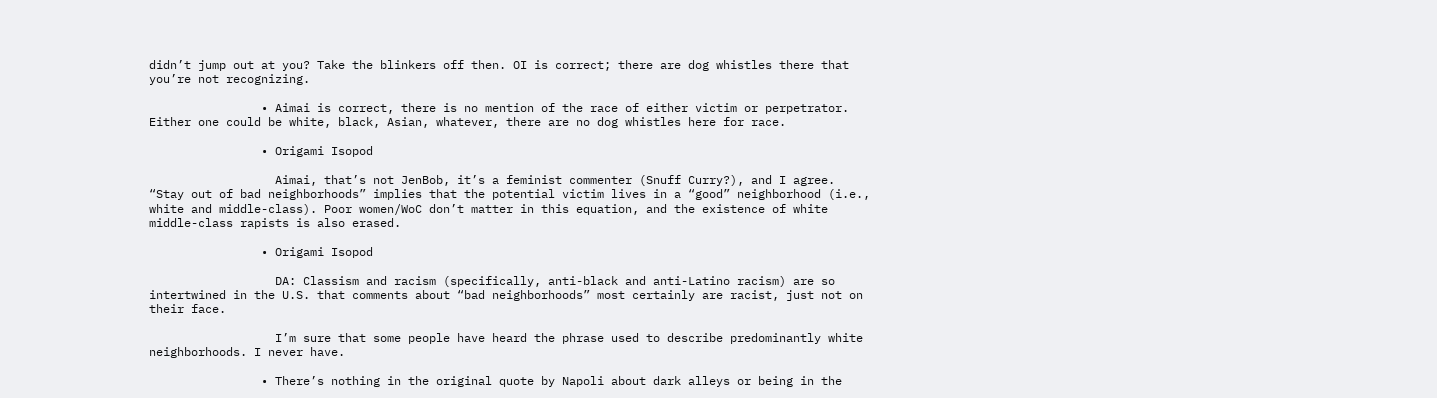didn’t jump out at you? Take the blinkers off then. OI is correct; there are dog whistles there that you’re not recognizing.

                • Aimai is correct, there is no mention of the race of either victim or perpetrator. Either one could be white, black, Asian, whatever, there are no dog whistles here for race.

                • Origami Isopod

                  Aimai, that’s not JenBob, it’s a feminist commenter (Snuff Curry?), and I agree. “Stay out of bad neighborhoods” implies that the potential victim lives in a “good” neighborhood (i.e., white and middle-class). Poor women/WoC don’t matter in this equation, and the existence of white middle-class rapists is also erased.

                • Origami Isopod

                  DA: Classism and racism (specifically, anti-black and anti-Latino racism) are so intertwined in the U.S. that comments about “bad neighborhoods” most certainly are racist, just not on their face.

                  I’m sure that some people have heard the phrase used to describe predominantly white neighborhoods. I never have.

                • There’s nothing in the original quote by Napoli about dark alleys or being in the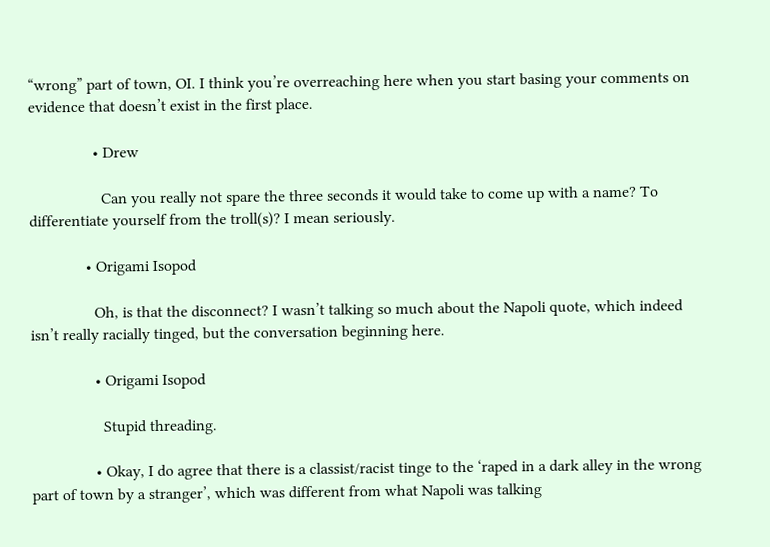“wrong” part of town, OI. I think you’re overreaching here when you start basing your comments on evidence that doesn’t exist in the first place.

                • Drew

                  Can you really not spare the three seconds it would take to come up with a name? To differentiate yourself from the troll(s)? I mean seriously.

              • Origami Isopod

                Oh, is that the disconnect? I wasn’t talking so much about the Napoli quote, which indeed isn’t really racially tinged, but the conversation beginning here.

                • Origami Isopod

                  Stupid threading.

                • Okay, I do agree that there is a classist/racist tinge to the ‘raped in a dark alley in the wrong part of town by a stranger’, which was different from what Napoli was talking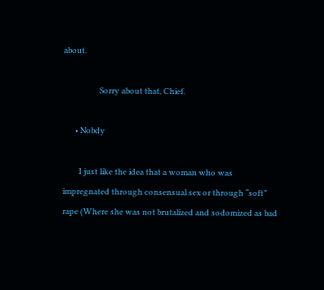about.

                  Sorry about that, Chief.

      • Nobdy

        I just like the idea that a woman who was impregnated through consensual sex or through “soft” rape (Where she was not brutalized and sodomized as bad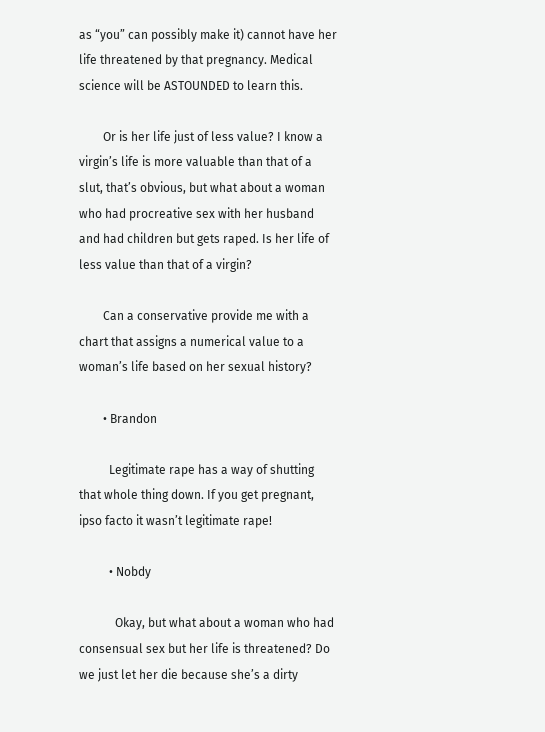as “you” can possibly make it) cannot have her life threatened by that pregnancy. Medical science will be ASTOUNDED to learn this.

        Or is her life just of less value? I know a virgin’s life is more valuable than that of a slut, that’s obvious, but what about a woman who had procreative sex with her husband and had children but gets raped. Is her life of less value than that of a virgin?

        Can a conservative provide me with a chart that assigns a numerical value to a woman’s life based on her sexual history?

        • Brandon

          Legitimate rape has a way of shutting that whole thing down. If you get pregnant, ipso facto it wasn’t legitimate rape!

          • Nobdy

            Okay, but what about a woman who had consensual sex but her life is threatened? Do we just let her die because she’s a dirty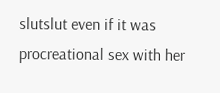slutslut even if it was procreational sex with her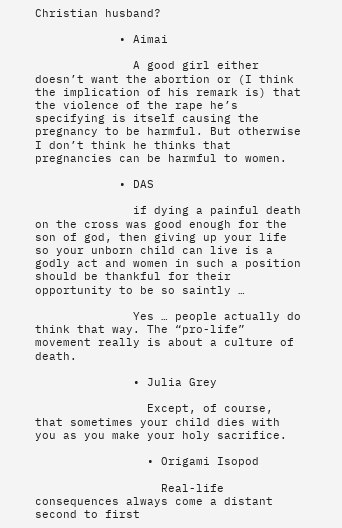Christian husband?

            • Aimai

              A good girl either doesn’t want the abortion or (I think the implication of his remark is) that the violence of the rape he’s specifying is itself causing the pregnancy to be harmful. But otherwise I don’t think he thinks that pregnancies can be harmful to women.

            • DAS

              if dying a painful death on the cross was good enough for the son of god, then giving up your life so your unborn child can live is a godly act and women in such a position should be thankful for their opportunity to be so saintly …

              Yes … people actually do think that way. The “pro-life” movement really is about a culture of death.

              • Julia Grey

                Except, of course, that sometimes your child dies with you as you make your holy sacrifice.

                • Origami Isopod

                  Real-life consequences always come a distant second to first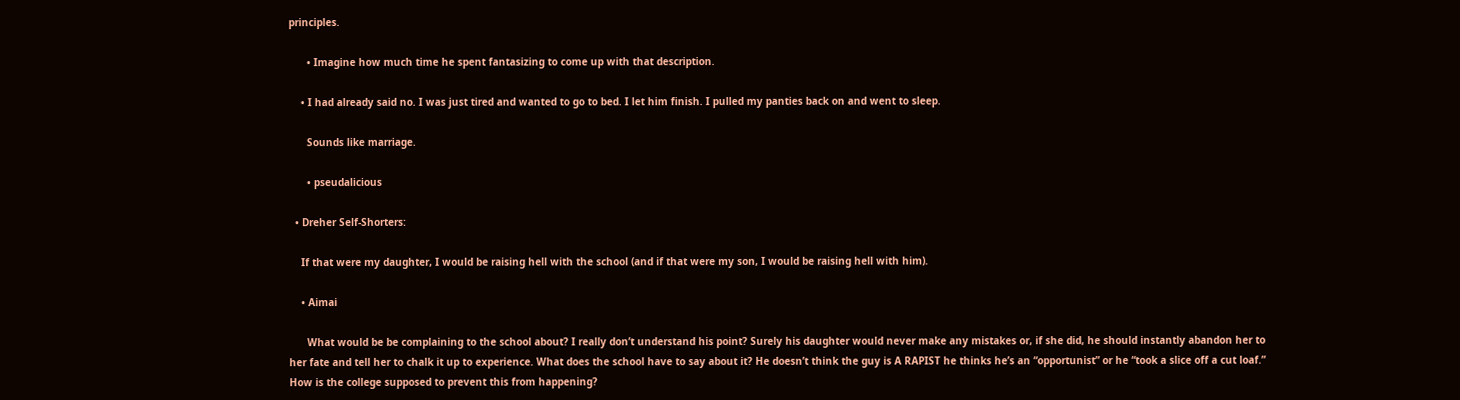principles.

      • Imagine how much time he spent fantasizing to come up with that description.

    • I had already said no. I was just tired and wanted to go to bed. I let him finish. I pulled my panties back on and went to sleep.

      Sounds like marriage.

      • pseudalicious

  • Dreher Self-Shorters:

    If that were my daughter, I would be raising hell with the school (and if that were my son, I would be raising hell with him).

    • Aimai

      What would be be complaining to the school about? I really don’t understand his point? Surely his daughter would never make any mistakes or, if she did, he should instantly abandon her to her fate and tell her to chalk it up to experience. What does the school have to say about it? He doesn’t think the guy is A RAPIST he thinks he’s an “opportunist” or he “took a slice off a cut loaf.” How is the college supposed to prevent this from happening?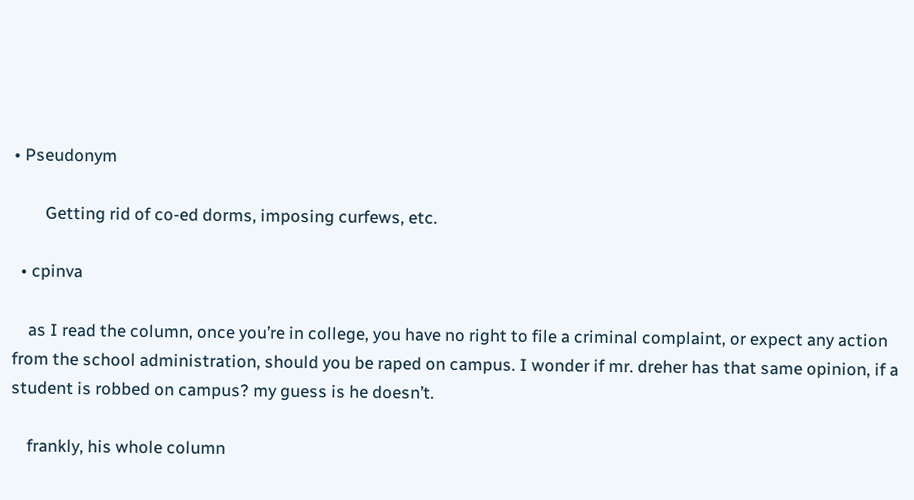• Pseudonym

        Getting rid of co-ed dorms, imposing curfews, etc.

  • cpinva

    as I read the column, once you’re in college, you have no right to file a criminal complaint, or expect any action from the school administration, should you be raped on campus. I wonder if mr. dreher has that same opinion, if a student is robbed on campus? my guess is he doesn’t.

    frankly, his whole column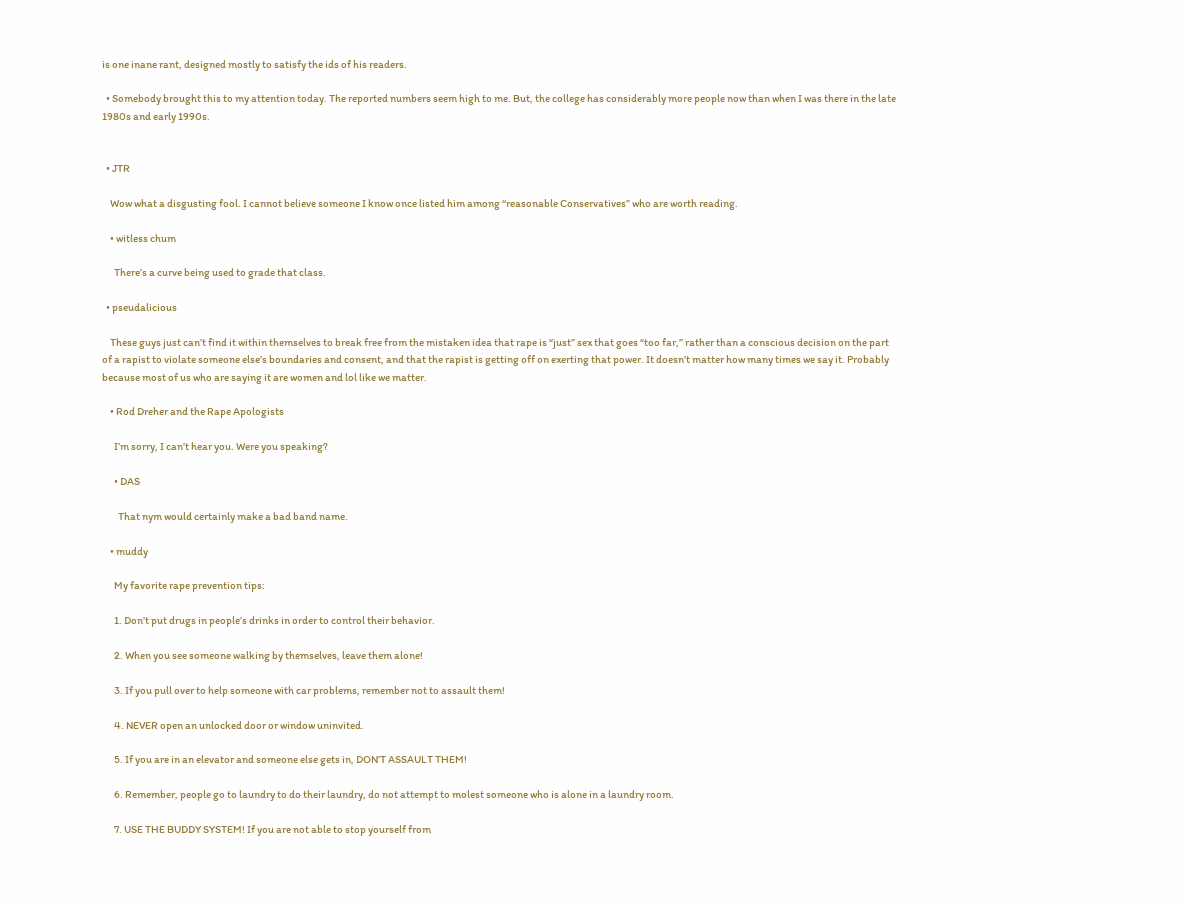is one inane rant, designed mostly to satisfy the ids of his readers.

  • Somebody brought this to my attention today. The reported numbers seem high to me. But, the college has considerably more people now than when I was there in the late 1980s and early 1990s.


  • JTR

    Wow what a disgusting fool. I cannot believe someone I know once listed him among “reasonable Conservatives” who are worth reading.

    • witless chum

      There’s a curve being used to grade that class.

  • pseudalicious

    These guys just can’t find it within themselves to break free from the mistaken idea that rape is “just” sex that goes “too far,” rather than a conscious decision on the part of a rapist to violate someone else’s boundaries and consent, and that the rapist is getting off on exerting that power. It doesn’t matter how many times we say it. Probably because most of us who are saying it are women and lol like we matter.

    • Rod Dreher and the Rape Apologists

      I’m sorry, I can’t hear you. Were you speaking?

      • DAS

        That nym would certainly make a bad band name.

    • muddy

      My favorite rape prevention tips:

      1. Don’t put drugs in people’s drinks in order to control their behavior.

      2. When you see someone walking by themselves, leave them alone!

      3. If you pull over to help someone with car problems, remember not to assault them!

      4. NEVER open an unlocked door or window uninvited.

      5. If you are in an elevator and someone else gets in, DON’T ASSAULT THEM!

      6. Remember, people go to laundry to do their laundry, do not attempt to molest someone who is alone in a laundry room.

      7. USE THE BUDDY SYSTEM! If you are not able to stop yourself from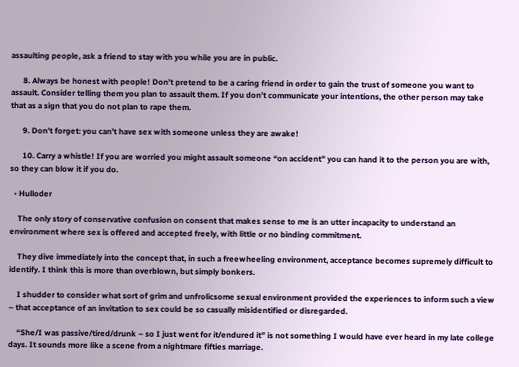assaulting people, ask a friend to stay with you while you are in public.

      8. Always be honest with people! Don’t pretend to be a caring friend in order to gain the trust of someone you want to assault. Consider telling them you plan to assault them. If you don’t communicate your intentions, the other person may take that as a sign that you do not plan to rape them.

      9. Don’t forget: you can’t have sex with someone unless they are awake!

      10. Carry a whistle! If you are worried you might assault someone “on accident” you can hand it to the person you are with, so they can blow it if you do.

  • Hulloder

    The only story of conservative confusion on consent that makes sense to me is an utter incapacity to understand an environment where sex is offered and accepted freely, with little or no binding commitment.

    They dive immediately into the concept that, in such a freewheeling environment, acceptance becomes supremely difficult to identify. I think this is more than overblown, but simply bonkers.

    I shudder to consider what sort of grim and unfrolicsome sexual environment provided the experiences to inform such a view – that acceptance of an invitation to sex could be so casually misidentified or disregarded.

    “She/I was passive/tired/drunk – so I just went for it/endured it” is not something I would have ever heard in my late college days. It sounds more like a scene from a nightmare fifties marriage.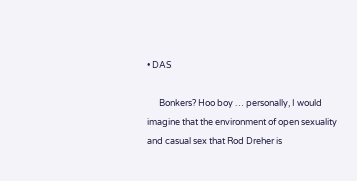• DAS

      Bonkers? Hoo boy … personally, I would imagine that the environment of open sexuality and casual sex that Rod Dreher is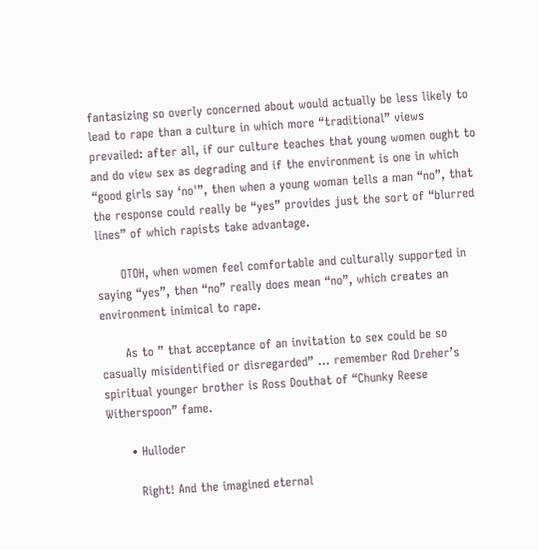fantasizing so overly concerned about would actually be less likely to lead to rape than a culture in which more “traditional” views prevailed: after all, if our culture teaches that young women ought to and do view sex as degrading and if the environment is one in which “good girls say ‘no'”, then when a young woman tells a man “no”, that the response could really be “yes” provides just the sort of “blurred lines” of which rapists take advantage.

      OTOH, when women feel comfortable and culturally supported in saying “yes”, then “no” really does mean “no”, which creates an environment inimical to rape.

      As to ” that acceptance of an invitation to sex could be so casually misidentified or disregarded” … remember Rod Dreher’s spiritual younger brother is Ross Douthat of “Chunky Reese Witherspoon” fame.

      • Hulloder

        Right! And the imagined eternal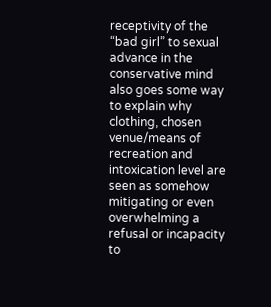receptivity of the “bad girl” to sexual advance in the conservative mind also goes some way to explain why clothing, chosen venue/means of recreation and intoxication level are seen as somehow mitigating or even overwhelming a refusal or incapacity to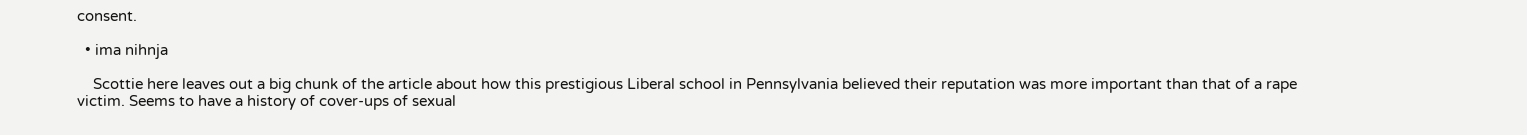consent.

  • ima nihnja

    Scottie here leaves out a big chunk of the article about how this prestigious Liberal school in Pennsylvania believed their reputation was more important than that of a rape victim. Seems to have a history of cover-ups of sexual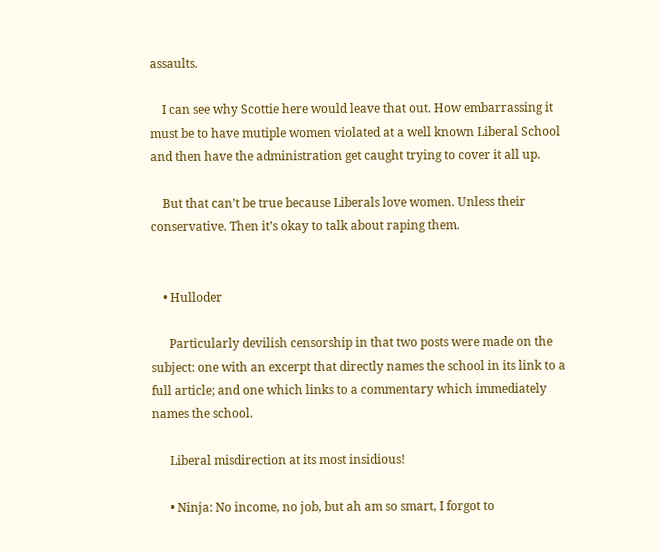assaults.

    I can see why Scottie here would leave that out. How embarrassing it must be to have mutiple women violated at a well known Liberal School and then have the administration get caught trying to cover it all up.

    But that can’t be true because Liberals love women. Unless their conservative. Then it’s okay to talk about raping them.


    • Hulloder

      Particularly devilish censorship in that two posts were made on the subject: one with an excerpt that directly names the school in its link to a full article; and one which links to a commentary which immediately names the school.

      Liberal misdirection at its most insidious!

      • Ninja: No income, no job, but ah am so smart, I forgot to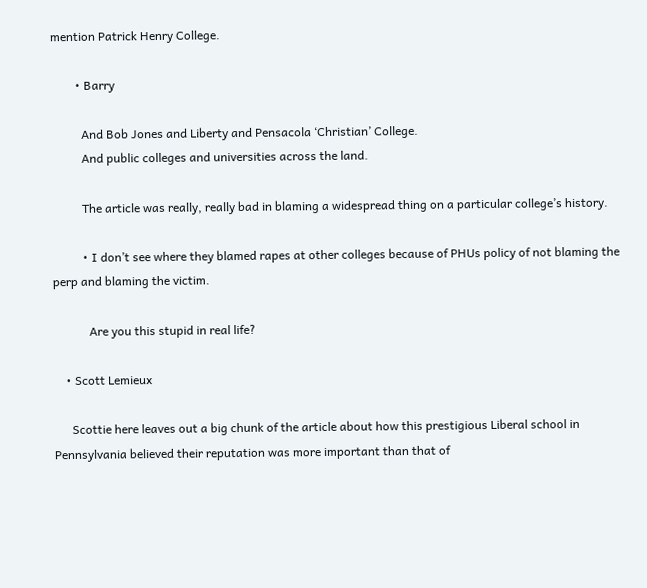mention Patrick Henry College.

        • Barry

          And Bob Jones and Liberty and Pensacola ‘Christian’ College.
          And public colleges and universities across the land.

          The article was really, really bad in blaming a widespread thing on a particular college’s history.

          • I don’t see where they blamed rapes at other colleges because of PHUs policy of not blaming the perp and blaming the victim.

            Are you this stupid in real life?

    • Scott Lemieux

      Scottie here leaves out a big chunk of the article about how this prestigious Liberal school in Pennsylvania believed their reputation was more important than that of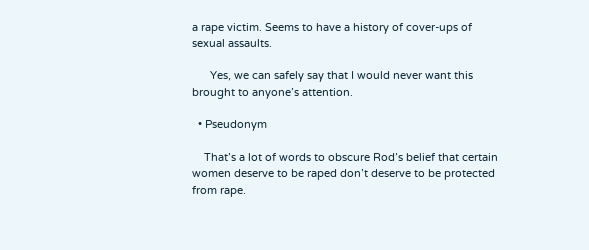a rape victim. Seems to have a history of cover-ups of sexual assaults.

      Yes, we can safely say that I would never want this brought to anyone’s attention.

  • Pseudonym

    That’s a lot of words to obscure Rod’s belief that certain women deserve to be raped don’t deserve to be protected from rape.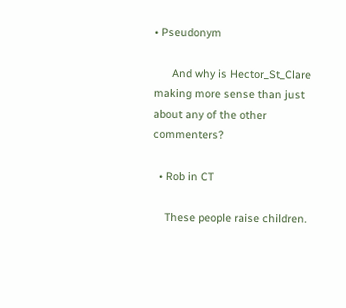• Pseudonym

      And why is Hector_St_Clare making more sense than just about any of the other commenters?

  • Rob in CT

    These people raise children.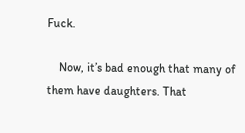Fuck.

    Now, it’s bad enough that many of them have daughters. That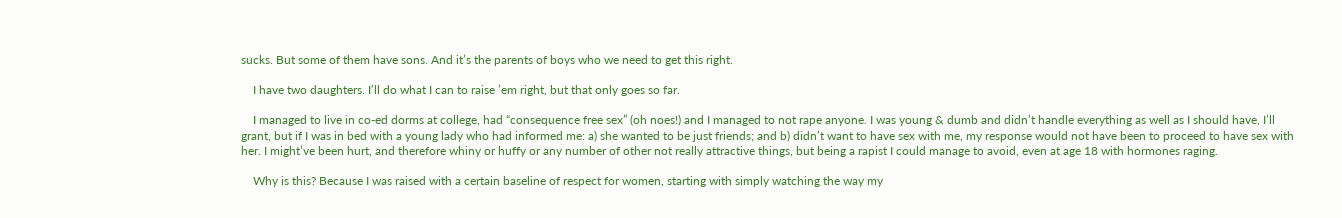sucks. But some of them have sons. And it’s the parents of boys who we need to get this right.

    I have two daughters. I’ll do what I can to raise ’em right, but that only goes so far.

    I managed to live in co-ed dorms at college, had “consequence free sex” (oh noes!) and I managed to not rape anyone. I was young & dumb and didn’t handle everything as well as I should have, I’ll grant, but if I was in bed with a young lady who had informed me: a) she wanted to be just friends; and b) didn’t want to have sex with me, my response would not have been to proceed to have sex with her. I might’ve been hurt, and therefore whiny or huffy or any number of other not really attractive things, but being a rapist I could manage to avoid, even at age 18 with hormones raging.

    Why is this? Because I was raised with a certain baseline of respect for women, starting with simply watching the way my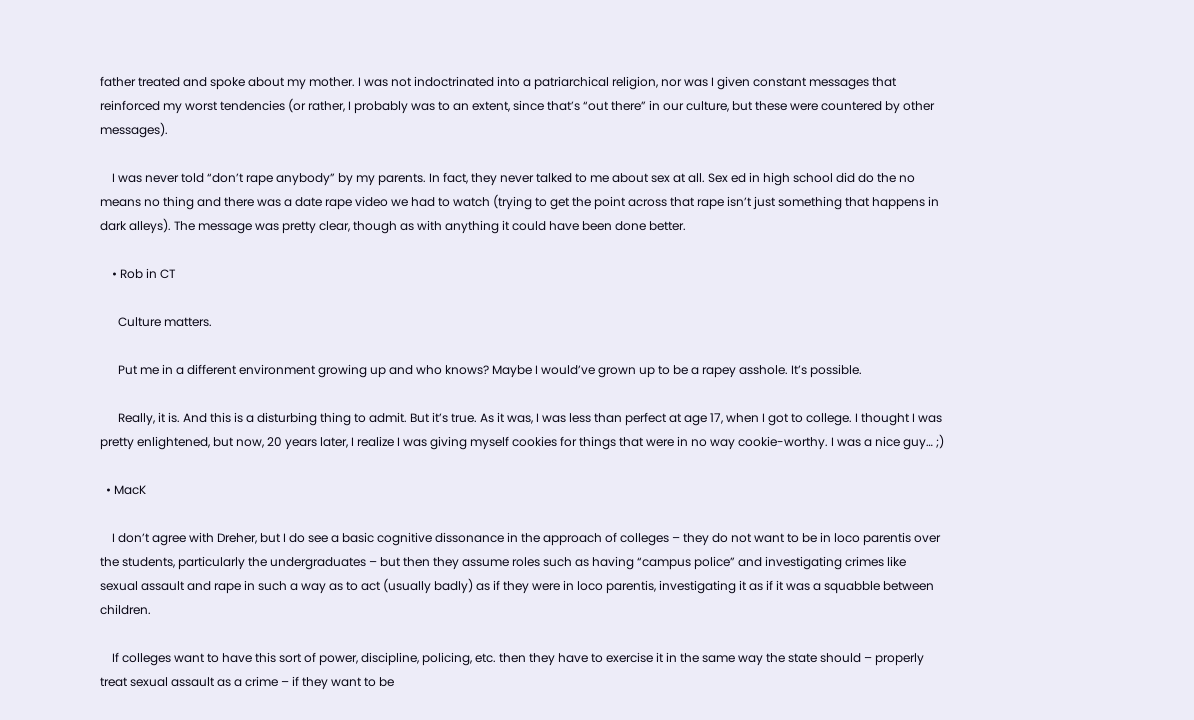father treated and spoke about my mother. I was not indoctrinated into a patriarchical religion, nor was I given constant messages that reinforced my worst tendencies (or rather, I probably was to an extent, since that’s “out there” in our culture, but these were countered by other messages).

    I was never told “don’t rape anybody” by my parents. In fact, they never talked to me about sex at all. Sex ed in high school did do the no means no thing and there was a date rape video we had to watch (trying to get the point across that rape isn’t just something that happens in dark alleys). The message was pretty clear, though as with anything it could have been done better.

    • Rob in CT

      Culture matters.

      Put me in a different environment growing up and who knows? Maybe I would’ve grown up to be a rapey asshole. It’s possible.

      Really, it is. And this is a disturbing thing to admit. But it’s true. As it was, I was less than perfect at age 17, when I got to college. I thought I was pretty enlightened, but now, 20 years later, I realize I was giving myself cookies for things that were in no way cookie-worthy. I was a nice guy… ;)

  • MacK

    I don’t agree with Dreher, but I do see a basic cognitive dissonance in the approach of colleges – they do not want to be in loco parentis over the students, particularly the undergraduates – but then they assume roles such as having “campus police” and investigating crimes like sexual assault and rape in such a way as to act (usually badly) as if they were in loco parentis, investigating it as if it was a squabble between children.

    If colleges want to have this sort of power, discipline, policing, etc. then they have to exercise it in the same way the state should – properly treat sexual assault as a crime – if they want to be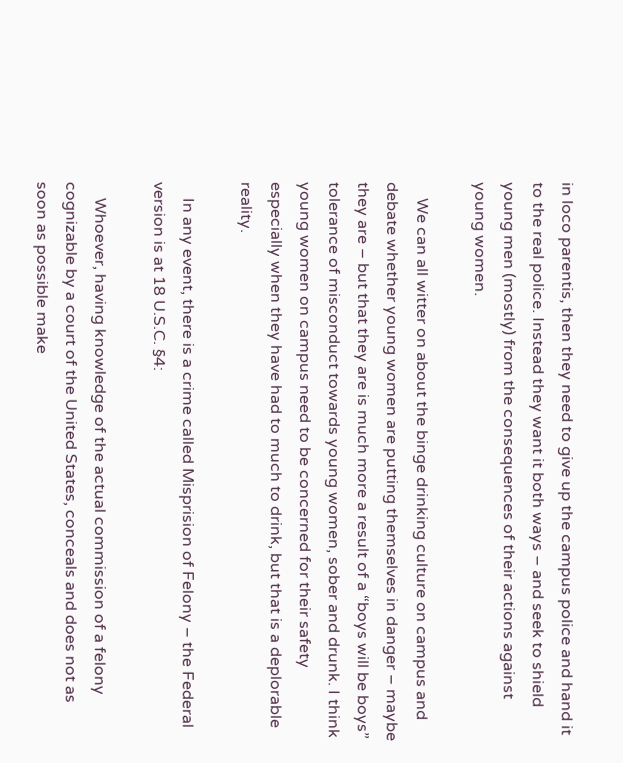in loco parentis, then they need to give up the campus police and hand it to the real police. Instead they want it both ways – and seek to shield young men (mostly) from the consequences of their actions against young women.

    We can all witter on about the binge drinking culture on campus and debate whether young women are putting themselves in danger – maybe they are – but that they are is much more a result of a “boys will be boys” tolerance of misconduct towards young women, sober and drunk. I think young women on campus need to be concerned for their safety especially when they have had to much to drink, but that is a deplorable reality.

    In any event, there is a crime called Misprision of Felony – the Federal version is at 18 U.S.C. §4:

    Whoever, having knowledge of the actual commission of a felony cognizable by a court of the United States, conceals and does not as soon as possible make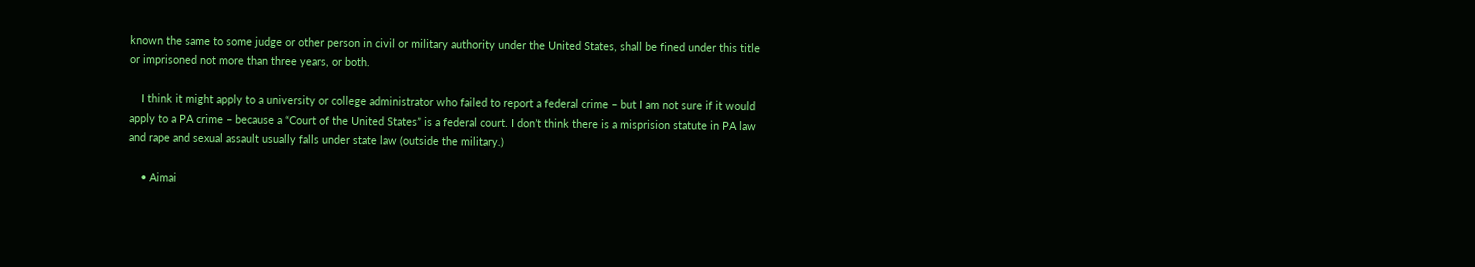known the same to some judge or other person in civil or military authority under the United States, shall be fined under this title or imprisoned not more than three years, or both.

    I think it might apply to a university or college administrator who failed to report a federal crime – but I am not sure if it would apply to a PA crime – because a “Court of the United States” is a federal court. I don’t think there is a misprision statute in PA law and rape and sexual assault usually falls under state law (outside the military.)

    • Aimai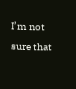I’m not sure that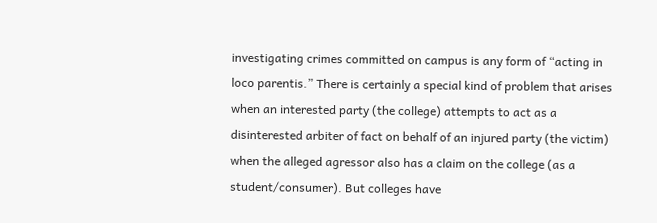investigating crimes committed on campus is any form of “acting in loco parentis.” There is certainly a special kind of problem that arises when an interested party (the college) attempts to act as a disinterested arbiter of fact on behalf of an injured party (the victim) when the alleged agressor also has a claim on the college (as a student/consumer). But colleges have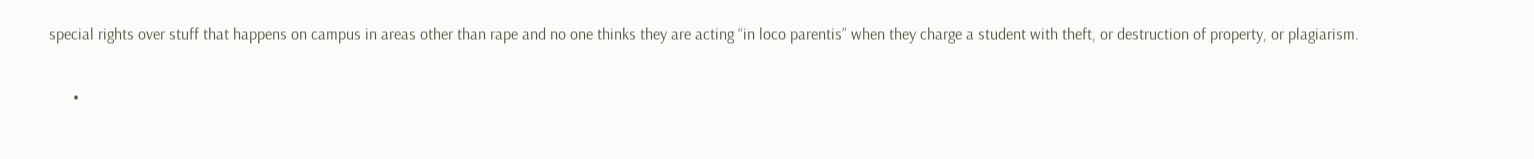special rights over stuff that happens on campus in areas other than rape and no one thinks they are acting “in loco parentis” when they charge a student with theft, or destruction of property, or plagiarism.

      •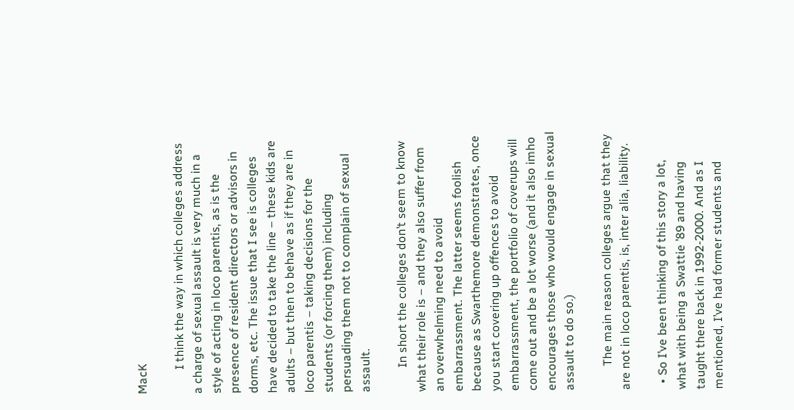MacK

        I think the way in which colleges address a charge of sexual assault is very much in a style of acting in loco parentis, as is the presence of resident directors or advisors in dorms, etc. The issue that I see is colleges have decided to take the line – these kids are adults – but then to behave as if they are in loco parentis – taking decisions for the students (or forcing them) including persuading them not to complain of sexual assault.

        In short the colleges don’t seem to know what their role is – and they also suffer from an overwhelming need to avoid embarrassment. The latter seems foolish because as Swarthemore demonstrates, once you start covering up offences to avoid embarrassment, the portfolio of coverups will come out and be a lot worse (and it also imho encourages those who would engage in sexual assault to do so.)

        The main reason colleges argue that they are not in loco parentis, is, inter alia, liability.

  • So I’ve been thinking of this story a lot, what with being a Swattie ’89 and having taught there back in 1992-2000. And as I mentioned, I’ve had former students and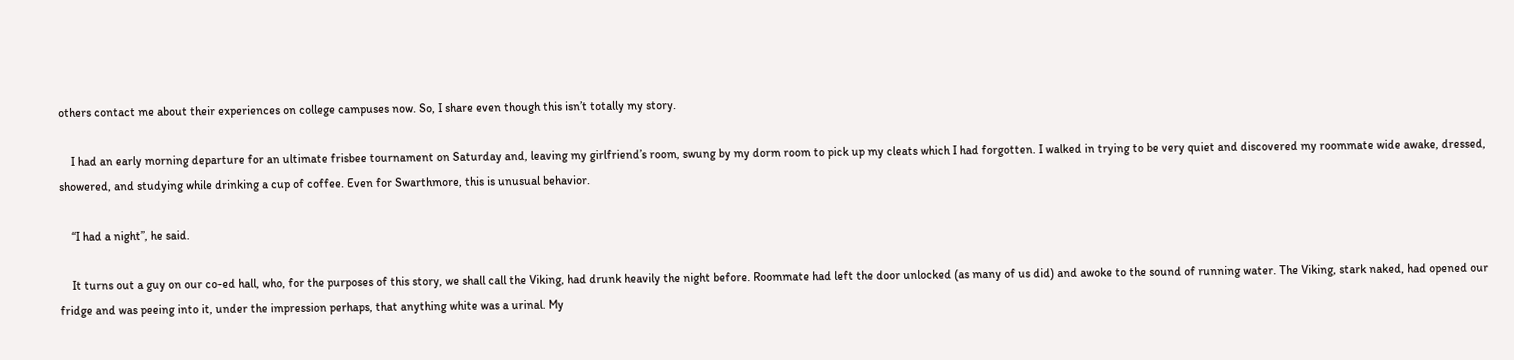others contact me about their experiences on college campuses now. So, I share even though this isn’t totally my story.

    I had an early morning departure for an ultimate frisbee tournament on Saturday and, leaving my girlfriend’s room, swung by my dorm room to pick up my cleats which I had forgotten. I walked in trying to be very quiet and discovered my roommate wide awake, dressed, showered, and studying while drinking a cup of coffee. Even for Swarthmore, this is unusual behavior.

    “I had a night”, he said.

    It turns out a guy on our co-ed hall, who, for the purposes of this story, we shall call the Viking, had drunk heavily the night before. Roommate had left the door unlocked (as many of us did) and awoke to the sound of running water. The Viking, stark naked, had opened our fridge and was peeing into it, under the impression perhaps, that anything white was a urinal. My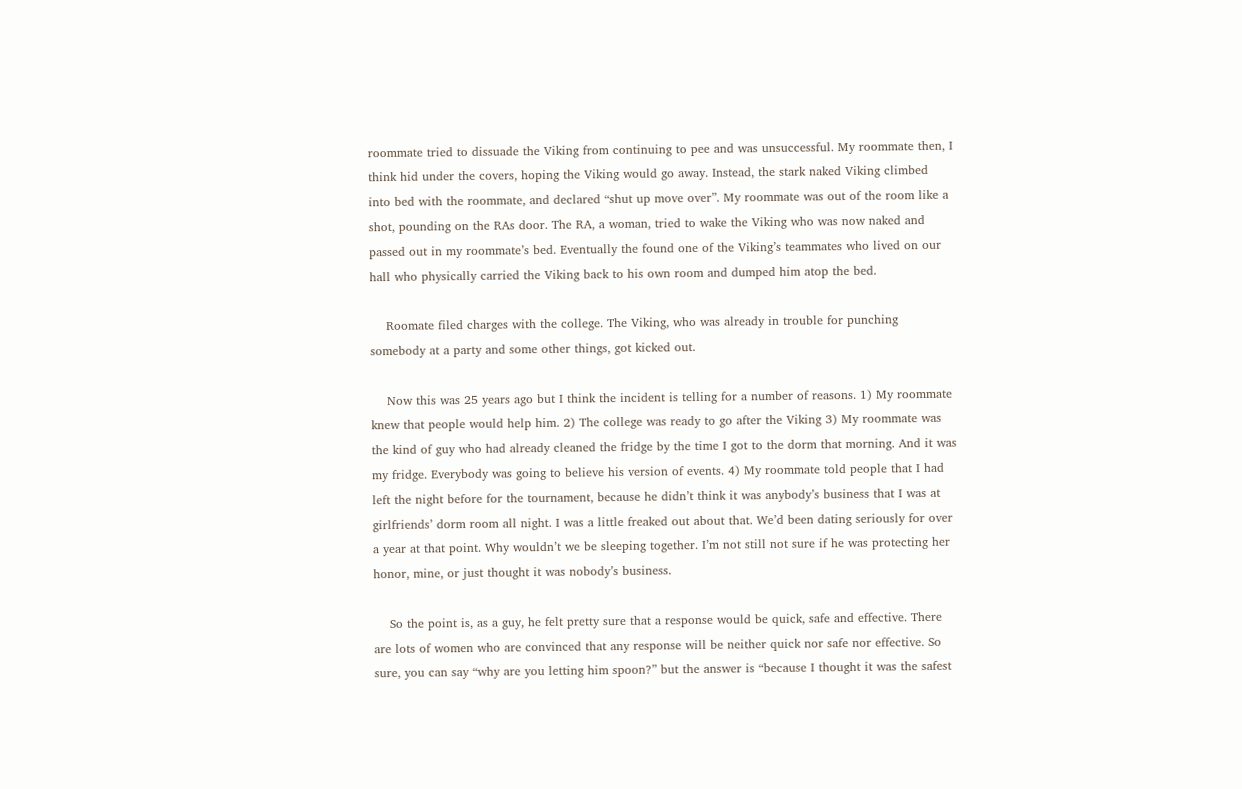roommate tried to dissuade the Viking from continuing to pee and was unsuccessful. My roommate then, I think hid under the covers, hoping the Viking would go away. Instead, the stark naked Viking climbed into bed with the roommate, and declared “shut up move over”. My roommate was out of the room like a shot, pounding on the RAs door. The RA, a woman, tried to wake the Viking who was now naked and passed out in my roommate’s bed. Eventually the found one of the Viking’s teammates who lived on our hall who physically carried the Viking back to his own room and dumped him atop the bed.

    Roomate filed charges with the college. The Viking, who was already in trouble for punching somebody at a party and some other things, got kicked out.

    Now this was 25 years ago but I think the incident is telling for a number of reasons. 1) My roommate knew that people would help him. 2) The college was ready to go after the Viking 3) My roommate was the kind of guy who had already cleaned the fridge by the time I got to the dorm that morning. And it was my fridge. Everybody was going to believe his version of events. 4) My roommate told people that I had left the night before for the tournament, because he didn’t think it was anybody’s business that I was at girlfriends’ dorm room all night. I was a little freaked out about that. We’d been dating seriously for over a year at that point. Why wouldn’t we be sleeping together. I’m not still not sure if he was protecting her honor, mine, or just thought it was nobody’s business.

    So the point is, as a guy, he felt pretty sure that a response would be quick, safe and effective. There are lots of women who are convinced that any response will be neither quick nor safe nor effective. So sure, you can say “why are you letting him spoon?” but the answer is “because I thought it was the safest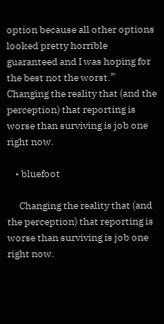option because all other options looked pretty horrible guaranteed and I was hoping for the best not the worst.” Changing the reality that (and the perception) that reporting is worse than surviving is job one right now.

    • bluefoot

      Changing the reality that (and the perception) that reporting is worse than surviving is job one right now.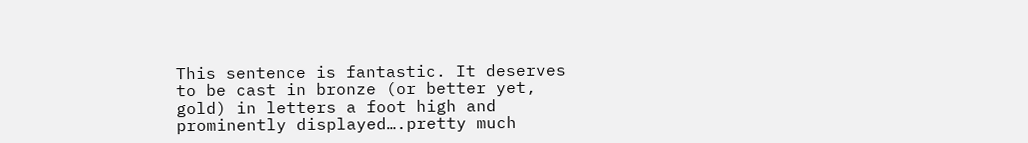This sentence is fantastic. It deserves to be cast in bronze (or better yet, gold) in letters a foot high and prominently displayed….pretty much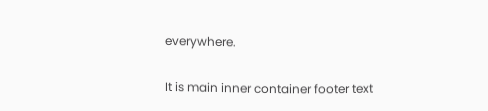everywhere.

It is main inner container footer text